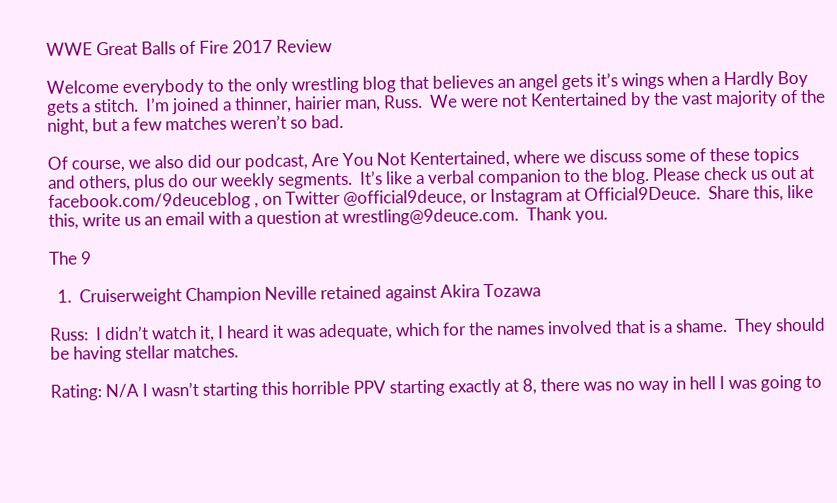WWE Great Balls of Fire 2017 Review

Welcome everybody to the only wrestling blog that believes an angel gets it’s wings when a Hardly Boy gets a stitch.  I’m joined a thinner, hairier man, Russ.  We were not Kentertained by the vast majority of the night, but a few matches weren’t so bad.

Of course, we also did our podcast, Are You Not Kentertained, where we discuss some of these topics and others, plus do our weekly segments.  It’s like a verbal companion to the blog. Please check us out at facebook.com/9deuceblog , on Twitter @official9deuce, or Instagram at Official9Deuce.  Share this, like this, write us an email with a question at wrestling@9deuce.com.  Thank you.

The 9

  1.  Cruiserweight Champion Neville retained against Akira Tozawa

Russ:  I didn’t watch it, I heard it was adequate, which for the names involved that is a shame.  They should be having stellar matches.

Rating: N/A I wasn’t starting this horrible PPV starting exactly at 8, there was no way in hell I was going to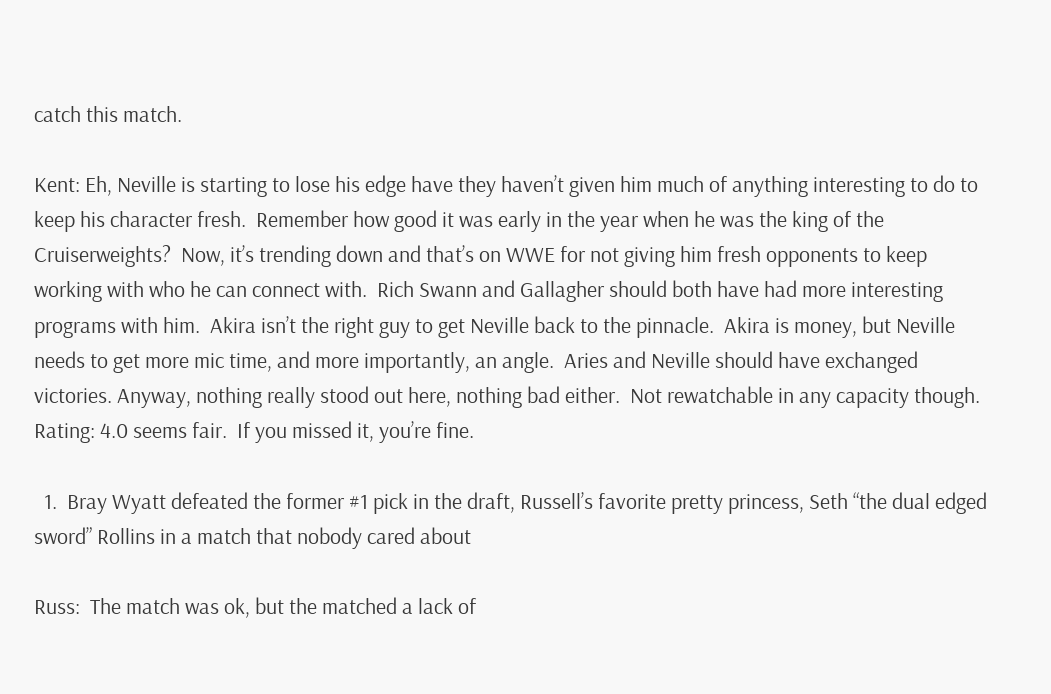catch this match.

Kent: Eh, Neville is starting to lose his edge have they haven’t given him much of anything interesting to do to keep his character fresh.  Remember how good it was early in the year when he was the king of the Cruiserweights?  Now, it’s trending down and that’s on WWE for not giving him fresh opponents to keep working with who he can connect with.  Rich Swann and Gallagher should both have had more interesting programs with him.  Akira isn’t the right guy to get Neville back to the pinnacle.  Akira is money, but Neville needs to get more mic time, and more importantly, an angle.  Aries and Neville should have exchanged victories. Anyway, nothing really stood out here, nothing bad either.  Not rewatchable in any capacity though.
Rating: 4.0 seems fair.  If you missed it, you’re fine.

  1.  Bray Wyatt defeated the former #1 pick in the draft, Russell’s favorite pretty princess, Seth “the dual edged sword” Rollins in a match that nobody cared about

Russ:  The match was ok, but the matched a lack of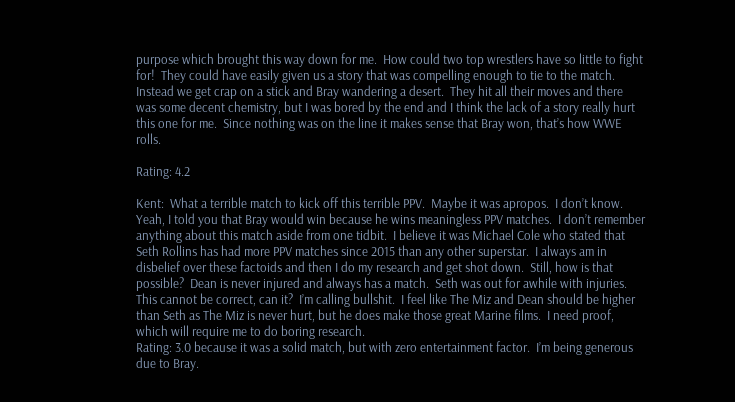purpose which brought this way down for me.  How could two top wrestlers have so little to fight for!  They could have easily given us a story that was compelling enough to tie to the match.  Instead we get crap on a stick and Bray wandering a desert.  They hit all their moves and there was some decent chemistry, but I was bored by the end and I think the lack of a story really hurt this one for me.  Since nothing was on the line it makes sense that Bray won, that’s how WWE rolls.

Rating: 4.2

Kent:  What a terrible match to kick off this terrible PPV.  Maybe it was apropos.  I don’t know.  Yeah, I told you that Bray would win because he wins meaningless PPV matches.  I don’t remember anything about this match aside from one tidbit.  I believe it was Michael Cole who stated that Seth Rollins has had more PPV matches since 2015 than any other superstar.  I always am in disbelief over these factoids and then I do my research and get shot down.  Still, how is that possible?  Dean is never injured and always has a match.  Seth was out for awhile with injuries.  This cannot be correct, can it?  I’m calling bullshit.  I feel like The Miz and Dean should be higher than Seth as The Miz is never hurt, but he does make those great Marine films.  I need proof, which will require me to do boring research.
Rating: 3.0 because it was a solid match, but with zero entertainment factor.  I’m being generous due to Bray.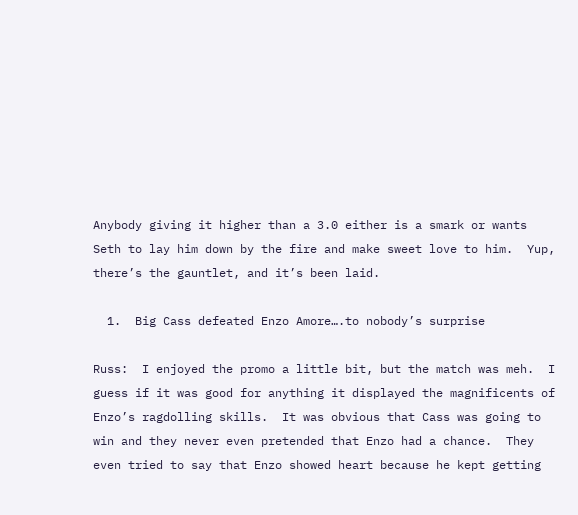Anybody giving it higher than a 3.0 either is a smark or wants Seth to lay him down by the fire and make sweet love to him.  Yup, there’s the gauntlet, and it’s been laid.

  1.  Big Cass defeated Enzo Amore….to nobody’s surprise

Russ:  I enjoyed the promo a little bit, but the match was meh.  I guess if it was good for anything it displayed the magnificents of Enzo’s ragdolling skills.  It was obvious that Cass was going to win and they never even pretended that Enzo had a chance.  They even tried to say that Enzo showed heart because he kept getting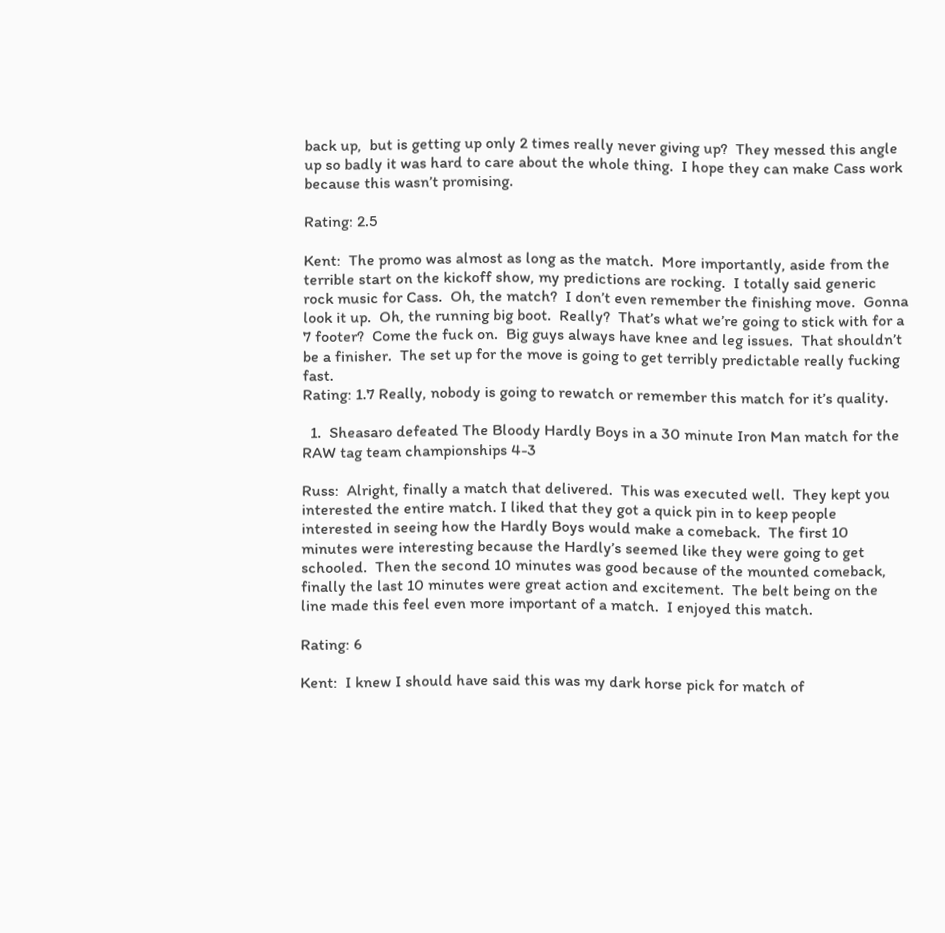back up,  but is getting up only 2 times really never giving up?  They messed this angle up so badly it was hard to care about the whole thing.  I hope they can make Cass work because this wasn’t promising.

Rating: 2.5

Kent:  The promo was almost as long as the match.  More importantly, aside from the terrible start on the kickoff show, my predictions are rocking.  I totally said generic rock music for Cass.  Oh, the match?  I don’t even remember the finishing move.  Gonna look it up.  Oh, the running big boot.  Really?  That’s what we’re going to stick with for a 7 footer?  Come the fuck on.  Big guys always have knee and leg issues.  That shouldn’t be a finisher.  The set up for the move is going to get terribly predictable really fucking fast.
Rating: 1.7 Really, nobody is going to rewatch or remember this match for it’s quality.

  1.  Sheasaro defeated The Bloody Hardly Boys in a 30 minute Iron Man match for the RAW tag team championships 4-3

Russ:  Alright, finally a match that delivered.  This was executed well.  They kept you interested the entire match. I liked that they got a quick pin in to keep people interested in seeing how the Hardly Boys would make a comeback.  The first 10 minutes were interesting because the Hardly’s seemed like they were going to get schooled.  Then the second 10 minutes was good because of the mounted comeback, finally the last 10 minutes were great action and excitement.  The belt being on the line made this feel even more important of a match.  I enjoyed this match.

Rating: 6

Kent:  I knew I should have said this was my dark horse pick for match of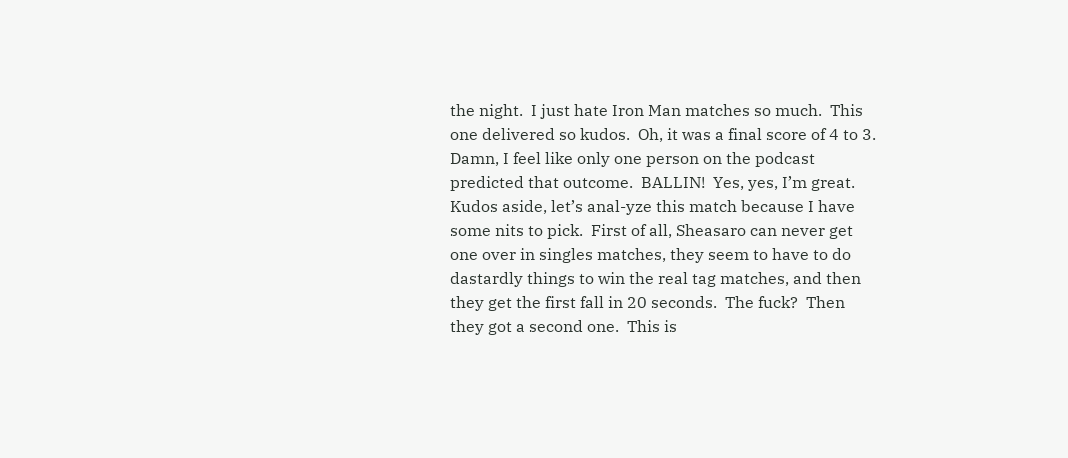the night.  I just hate Iron Man matches so much.  This one delivered so kudos.  Oh, it was a final score of 4 to 3.  Damn, I feel like only one person on the podcast predicted that outcome.  BALLIN!  Yes, yes, I’m great.  Kudos aside, let’s anal-yze this match because I have some nits to pick.  First of all, Sheasaro can never get one over in singles matches, they seem to have to do dastardly things to win the real tag matches, and then they get the first fall in 20 seconds.  The fuck?  Then they got a second one.  This is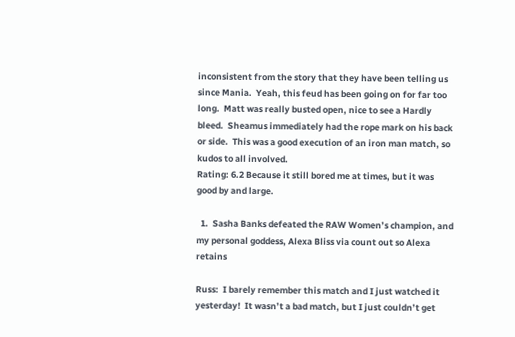inconsistent from the story that they have been telling us since Mania.  Yeah, this feud has been going on for far too long.  Matt was really busted open, nice to see a Hardly bleed.  Sheamus immediately had the rope mark on his back or side.  This was a good execution of an iron man match, so kudos to all involved.
Rating: 6.2 Because it still bored me at times, but it was good by and large.

  1.  Sasha Banks defeated the RAW Women’s champion, and my personal goddess, Alexa Bliss via count out so Alexa retains

Russ:  I barely remember this match and I just watched it yesterday!  It wasn’t a bad match, but I just couldn’t get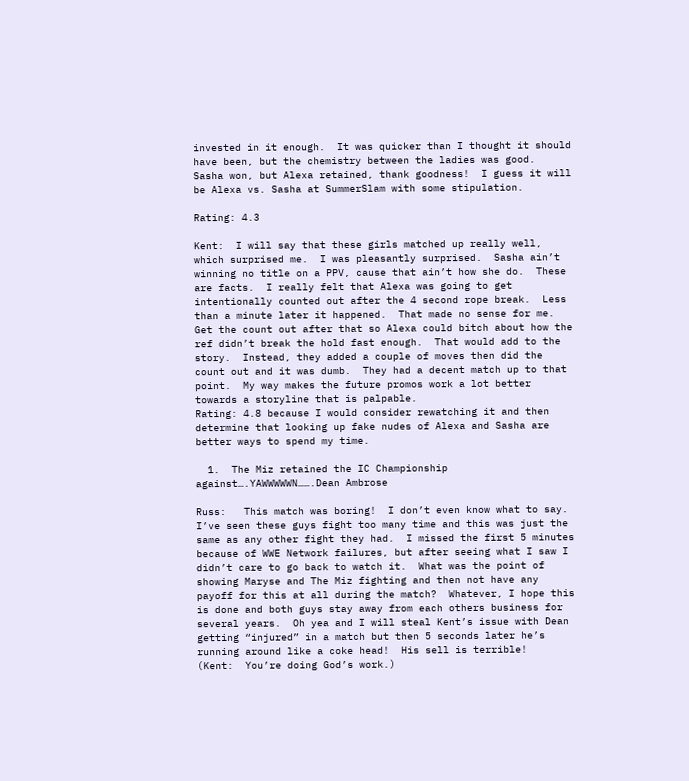invested in it enough.  It was quicker than I thought it should have been, but the chemistry between the ladies was good.  Sasha won, but Alexa retained, thank goodness!  I guess it will be Alexa vs. Sasha at SummerSlam with some stipulation.

Rating: 4.3

Kent:  I will say that these girls matched up really well, which surprised me.  I was pleasantly surprised.  Sasha ain’t winning no title on a PPV, cause that ain’t how she do.  These are facts.  I really felt that Alexa was going to get intentionally counted out after the 4 second rope break.  Less than a minute later it happened.  That made no sense for me.  Get the count out after that so Alexa could bitch about how the ref didn’t break the hold fast enough.  That would add to the story.  Instead, they added a couple of moves then did the count out and it was dumb.  They had a decent match up to that point.  My way makes the future promos work a lot better towards a storyline that is palpable.
Rating: 4.8 because I would consider rewatching it and then determine that looking up fake nudes of Alexa and Sasha are better ways to spend my time.

  1.  The Miz retained the IC Championship against….YAWWWWWN…….Dean Ambrose

Russ:   This match was boring!  I don’t even know what to say.  I’ve seen these guys fight too many time and this was just the same as any other fight they had.  I missed the first 5 minutes because of WWE Network failures, but after seeing what I saw I didn’t care to go back to watch it.  What was the point of showing Maryse and The Miz fighting and then not have any payoff for this at all during the match?  Whatever, I hope this is done and both guys stay away from each others business for several years.  Oh yea and I will steal Kent’s issue with Dean getting “injured” in a match but then 5 seconds later he’s running around like a coke head!  His sell is terrible!   (Kent:  You’re doing God’s work.)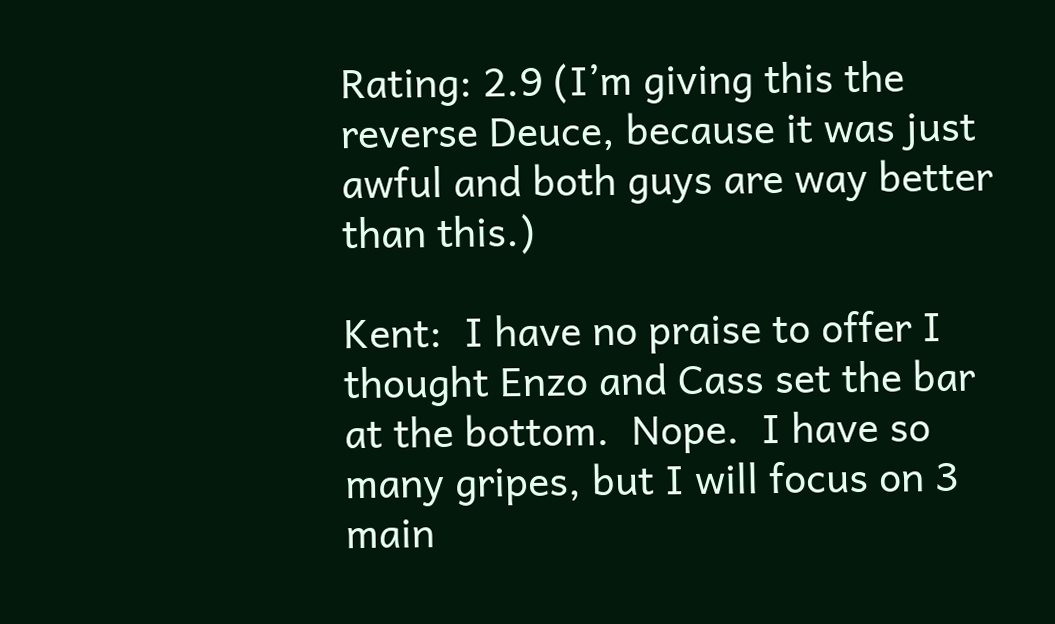Rating: 2.9 (I’m giving this the reverse Deuce, because it was just awful and both guys are way better than this.)

Kent:  I have no praise to offer I thought Enzo and Cass set the bar at the bottom.  Nope.  I have so many gripes, but I will focus on 3 main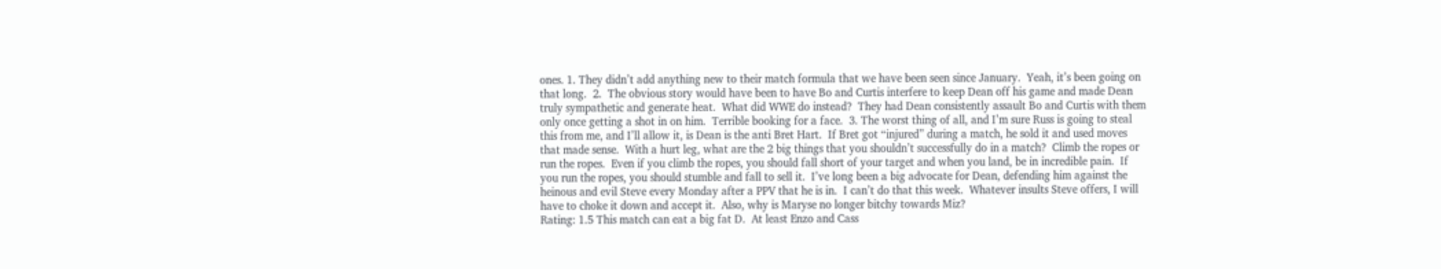ones. 1. They didn’t add anything new to their match formula that we have been seen since January.  Yeah, it’s been going on that long.  2.  The obvious story would have been to have Bo and Curtis interfere to keep Dean off his game and made Dean truly sympathetic and generate heat.  What did WWE do instead?  They had Dean consistently assault Bo and Curtis with them only once getting a shot in on him.  Terrible booking for a face.  3. The worst thing of all, and I’m sure Russ is going to steal this from me, and I’ll allow it, is Dean is the anti Bret Hart.  If Bret got “injured” during a match, he sold it and used moves that made sense.  With a hurt leg, what are the 2 big things that you shouldn’t successfully do in a match?  Climb the ropes or run the ropes.  Even if you climb the ropes, you should fall short of your target and when you land, be in incredible pain.  If you run the ropes, you should stumble and fall to sell it.  I’ve long been a big advocate for Dean, defending him against the heinous and evil Steve every Monday after a PPV that he is in.  I can’t do that this week.  Whatever insults Steve offers, I will have to choke it down and accept it.  Also, why is Maryse no longer bitchy towards Miz?
Rating: 1.5 This match can eat a big fat D.  At least Enzo and Cass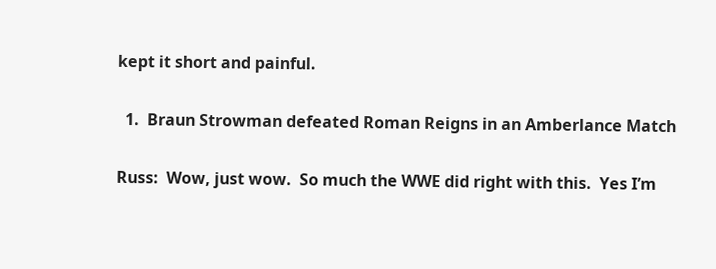kept it short and painful.

  1.  Braun Strowman defeated Roman Reigns in an Amberlance Match

Russ:  Wow, just wow.  So much the WWE did right with this.  Yes I’m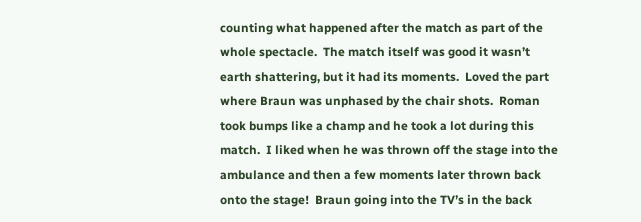counting what happened after the match as part of the whole spectacle.  The match itself was good it wasn’t earth shattering, but it had its moments.  Loved the part where Braun was unphased by the chair shots.  Roman took bumps like a champ and he took a lot during this match.  I liked when he was thrown off the stage into the ambulance and then a few moments later thrown back onto the stage!  Braun going into the TV’s in the back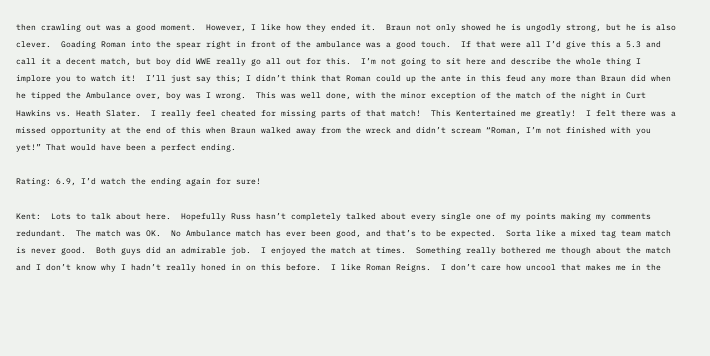then crawling out was a good moment.  However, I like how they ended it.  Braun not only showed he is ungodly strong, but he is also clever.  Goading Roman into the spear right in front of the ambulance was a good touch.  If that were all I’d give this a 5.3 and call it a decent match, but boy did WWE really go all out for this.  I’m not going to sit here and describe the whole thing I implore you to watch it!  I’ll just say this; I didn’t think that Roman could up the ante in this feud any more than Braun did when he tipped the Ambulance over, boy was I wrong.  This was well done, with the minor exception of the match of the night in Curt Hawkins vs. Heath Slater.  I really feel cheated for missing parts of that match!  This Kentertained me greatly!  I felt there was a missed opportunity at the end of this when Braun walked away from the wreck and didn’t scream “Roman, I’m not finished with you yet!” That would have been a perfect ending.

Rating: 6.9, I’d watch the ending again for sure!

Kent:  Lots to talk about here.  Hopefully Russ hasn’t completely talked about every single one of my points making my comments redundant.  The match was OK.  No Ambulance match has ever been good, and that’s to be expected.  Sorta like a mixed tag team match is never good.  Both guys did an admirable job.  I enjoyed the match at times.  Something really bothered me though about the match and I don’t know why I hadn’t really honed in on this before.  I like Roman Reigns.  I don’t care how uncool that makes me in the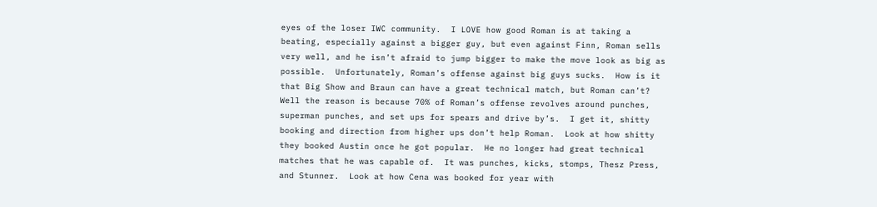eyes of the loser IWC community.  I LOVE how good Roman is at taking a beating, especially against a bigger guy, but even against Finn, Roman sells very well, and he isn’t afraid to jump bigger to make the move look as big as possible.  Unfortunately, Roman’s offense against big guys sucks.  How is it that Big Show and Braun can have a great technical match, but Roman can’t?  Well the reason is because 70% of Roman’s offense revolves around punches, superman punches, and set ups for spears and drive by’s.  I get it, shitty booking and direction from higher ups don’t help Roman.  Look at how shitty they booked Austin once he got popular.  He no longer had great technical matches that he was capable of.  It was punches, kicks, stomps, Thesz Press, and Stunner.  Look at how Cena was booked for year with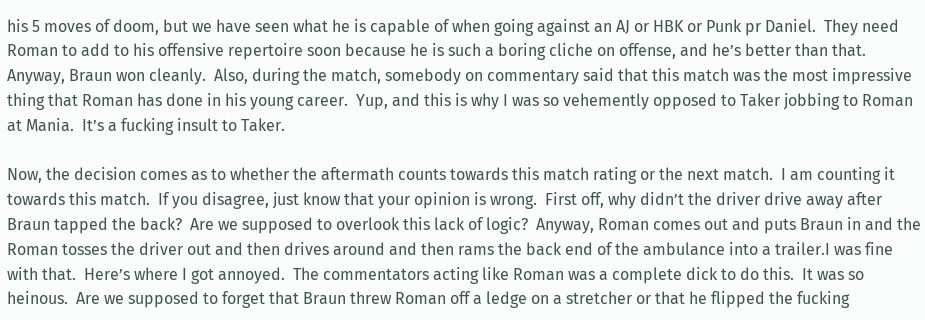his 5 moves of doom, but we have seen what he is capable of when going against an AJ or HBK or Punk pr Daniel.  They need Roman to add to his offensive repertoire soon because he is such a boring cliche on offense, and he’s better than that. Anyway, Braun won cleanly.  Also, during the match, somebody on commentary said that this match was the most impressive thing that Roman has done in his young career.  Yup, and this is why I was so vehemently opposed to Taker jobbing to Roman at Mania.  It’s a fucking insult to Taker.

Now, the decision comes as to whether the aftermath counts towards this match rating or the next match.  I am counting it towards this match.  If you disagree, just know that your opinion is wrong.  First off, why didn’t the driver drive away after Braun tapped the back?  Are we supposed to overlook this lack of logic?  Anyway, Roman comes out and puts Braun in and the Roman tosses the driver out and then drives around and then rams the back end of the ambulance into a trailer.I was fine with that.  Here’s where I got annoyed.  The commentators acting like Roman was a complete dick to do this.  It was so heinous.  Are we supposed to forget that Braun threw Roman off a ledge on a stretcher or that he flipped the fucking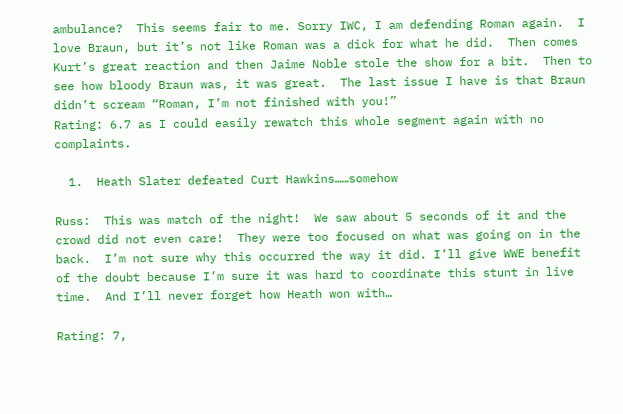ambulance?  This seems fair to me. Sorry IWC, I am defending Roman again.  I love Braun, but it’s not like Roman was a dick for what he did.  Then comes Kurt’s great reaction and then Jaime Noble stole the show for a bit.  Then to see how bloody Braun was, it was great.  The last issue I have is that Braun didn’t scream “Roman, I’m not finished with you!”
Rating: 6.7 as I could easily rewatch this whole segment again with no complaints.

  1.  Heath Slater defeated Curt Hawkins……somehow

Russ:  This was match of the night!  We saw about 5 seconds of it and the crowd did not even care!  They were too focused on what was going on in the back.  I’m not sure why this occurred the way it did. I’ll give WWE benefit of the doubt because I’m sure it was hard to coordinate this stunt in live time.  And I’ll never forget how Heath won with…

Rating: 7,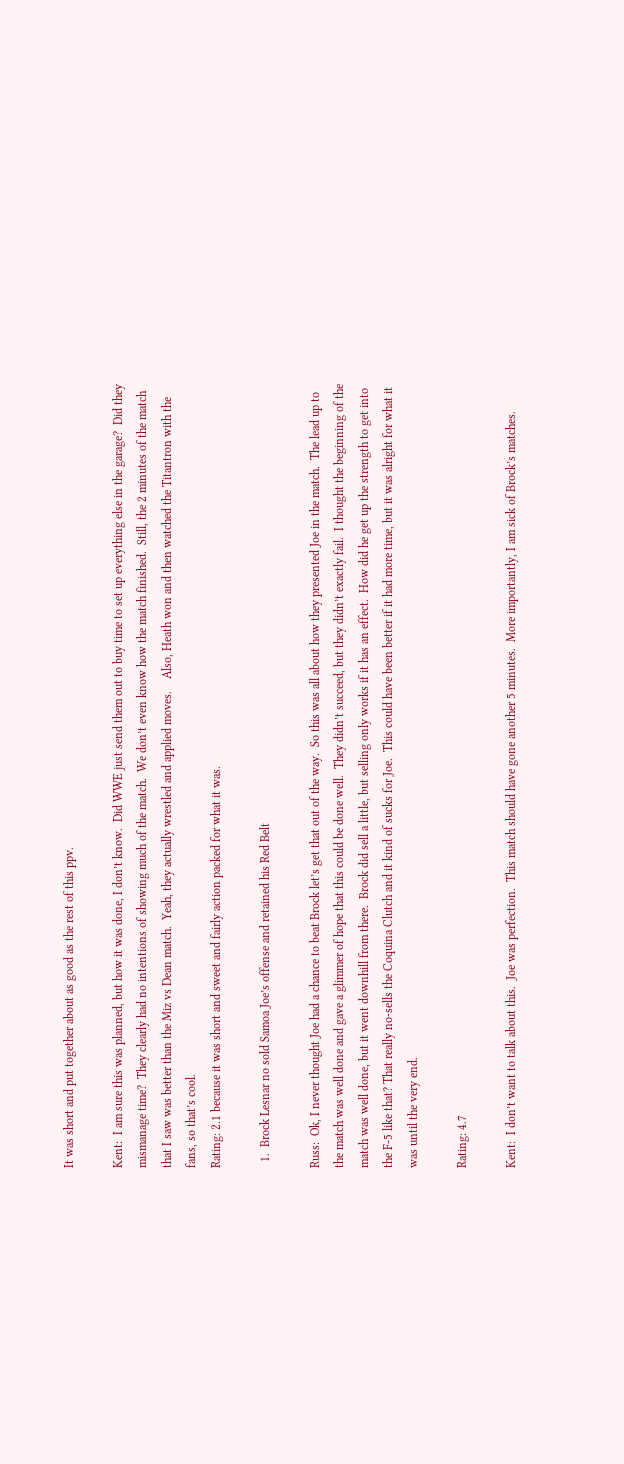It was short and put together about as good as the rest of this ppv.

Kent:  I am sure this was planned, but how it was done, I don’t know.  Did WWE just send them out to buy time to set up everything else in the garage?  Did they mismanage time?  They clearly had no intentions of showing much of the match.  We don’t even know how the match finished.  Still, the 2 minutes of the match that I saw was better than the Miz vs Dean match.  Yeah, they actually wrestled and applied moves.    Also, Heath won and then watched the Titantron with the fans, so that’s cool.
Rating: 2.1 because it was short and sweet and fairly action packed for what it was.

  1.  Brock Lesnar no sold Samoa Joe’s offense and retained his Red Belt

Russ:  Ok, I never thought Joe had a chance to beat Brock let’s get that out of the way.  So this was all about how they presented Joe in the match.  The lead up to the match was well done and gave a glimmer of hope that this could be done well.  They didn’t succeed, but they didn’t exactly fail.  I thought the beginning of the match was well done, but it went downhill from there.  Brock did sell a little, but selling only works if it has an effect.  How did he get up the strength to get into the F-5 like that? That really no-sells the Coquina Clutch and it kind of sucks for Joe.  This could have been better if it had more time, but it was alright for what it was until the very end.

Rating: 4.7

Kent:  I don’t want to talk about this.  Joe was perfection.  This match should have gone another 5 minutes.  More importantly, I am sick of Brock’s matches.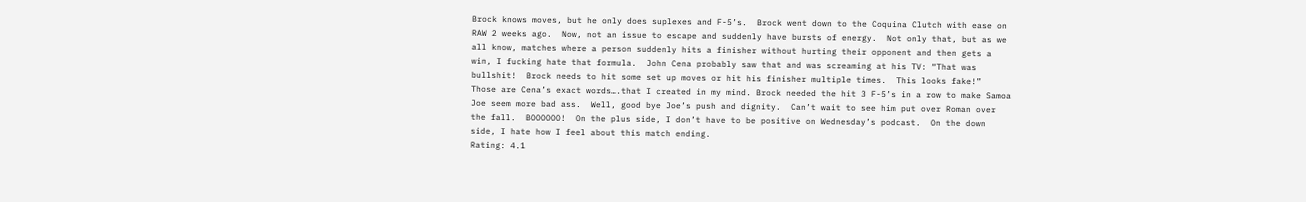Brock knows moves, but he only does suplexes and F-5’s.  Brock went down to the Coquina Clutch with ease on RAW 2 weeks ago.  Now, not an issue to escape and suddenly have bursts of energy.  Not only that, but as we all know, matches where a person suddenly hits a finisher without hurting their opponent and then gets a win, I fucking hate that formula.  John Cena probably saw that and was screaming at his TV: “That was bullshit!  Brock needs to hit some set up moves or hit his finisher multiple times.  This looks fake!”  Those are Cena’s exact words….that I created in my mind. Brock needed the hit 3 F-5’s in a row to make Samoa Joe seem more bad ass.  Well, good bye Joe’s push and dignity.  Can’t wait to see him put over Roman over the fall.  BOOOOOO!  On the plus side, I don’t have to be positive on Wednesday’s podcast.  On the down side, I hate how I feel about this match ending.
Rating: 4.1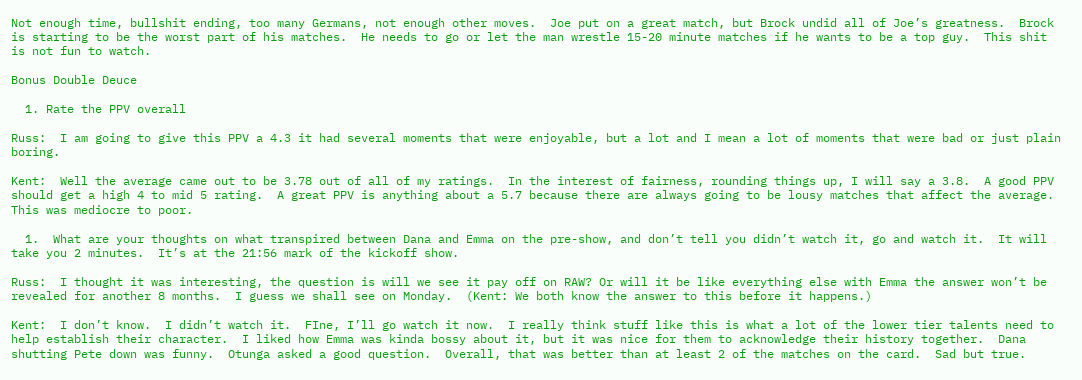Not enough time, bullshit ending, too many Germans, not enough other moves.  Joe put on a great match, but Brock undid all of Joe’s greatness.  Brock is starting to be the worst part of his matches.  He needs to go or let the man wrestle 15-20 minute matches if he wants to be a top guy.  This shit is not fun to watch.

Bonus Double Deuce

  1. Rate the PPV overall

Russ:  I am going to give this PPV a 4.3 it had several moments that were enjoyable, but a lot and I mean a lot of moments that were bad or just plain boring.

Kent:  Well the average came out to be 3.78 out of all of my ratings.  In the interest of fairness, rounding things up, I will say a 3.8.  A good PPV should get a high 4 to mid 5 rating.  A great PPV is anything about a 5.7 because there are always going to be lousy matches that affect the average.  This was mediocre to poor.

  1.  What are your thoughts on what transpired between Dana and Emma on the pre-show, and don’t tell you didn’t watch it, go and watch it.  It will take you 2 minutes.  It’s at the 21:56 mark of the kickoff show.

Russ:  I thought it was interesting, the question is will we see it pay off on RAW? Or will it be like everything else with Emma the answer won’t be revealed for another 8 months.  I guess we shall see on Monday.  (Kent: We both know the answer to this before it happens.)

Kent:  I don’t know.  I didn’t watch it.  FIne, I’ll go watch it now.  I really think stuff like this is what a lot of the lower tier talents need to help establish their character.  I liked how Emma was kinda bossy about it, but it was nice for them to acknowledge their history together.  Dana shutting Pete down was funny.  Otunga asked a good question.  Overall, that was better than at least 2 of the matches on the card.  Sad but true.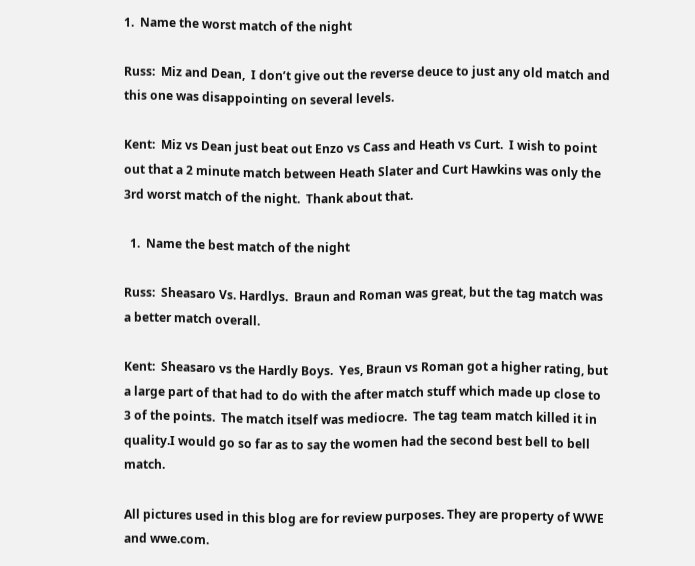1.  Name the worst match of the night

Russ:  Miz and Dean,  I don’t give out the reverse deuce to just any old match and this one was disappointing on several levels.

Kent:  Miz vs Dean just beat out Enzo vs Cass and Heath vs Curt.  I wish to point out that a 2 minute match between Heath Slater and Curt Hawkins was only the 3rd worst match of the night.  Thank about that.

  1.  Name the best match of the night

Russ:  Sheasaro Vs. Hardlys.  Braun and Roman was great, but the tag match was a better match overall.

Kent:  Sheasaro vs the Hardly Boys.  Yes, Braun vs Roman got a higher rating, but a large part of that had to do with the after match stuff which made up close to 3 of the points.  The match itself was mediocre.  The tag team match killed it in quality.I would go so far as to say the women had the second best bell to bell match.

All pictures used in this blog are for review purposes. They are property of WWE and wwe.com.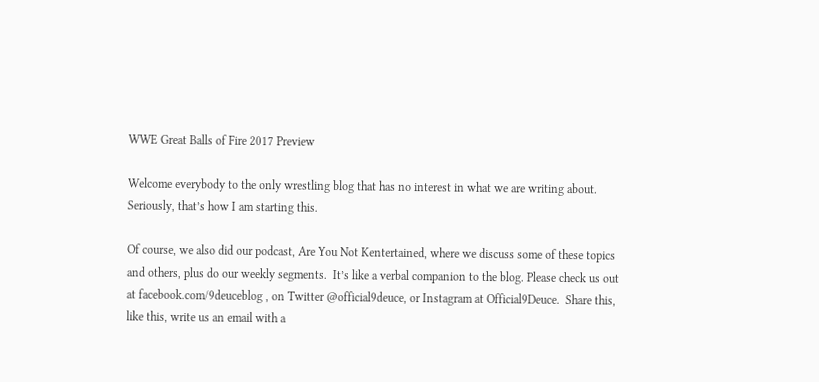WWE Great Balls of Fire 2017 Preview

Welcome everybody to the only wrestling blog that has no interest in what we are writing about.  Seriously, that’s how I am starting this.

Of course, we also did our podcast, Are You Not Kentertained, where we discuss some of these topics and others, plus do our weekly segments.  It’s like a verbal companion to the blog. Please check us out at facebook.com/9deuceblog , on Twitter @official9deuce, or Instagram at Official9Deuce.  Share this, like this, write us an email with a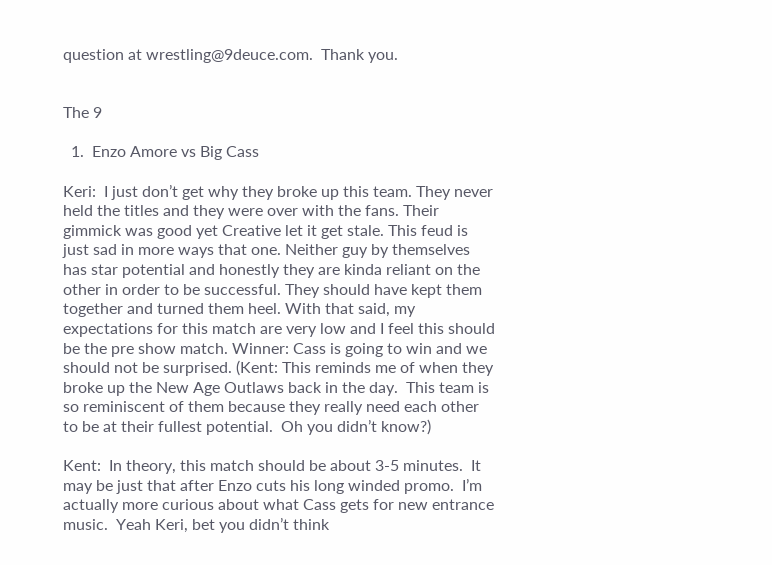question at wrestling@9deuce.com.  Thank you.


The 9

  1.  Enzo Amore vs Big Cass

Keri:  I just don’t get why they broke up this team. They never held the titles and they were over with the fans. Their gimmick was good yet Creative let it get stale. This feud is just sad in more ways that one. Neither guy by themselves has star potential and honestly they are kinda reliant on the other in order to be successful. They should have kept them together and turned them heel. With that said, my expectations for this match are very low and I feel this should be the pre show match. Winner: Cass is going to win and we should not be surprised. (Kent: This reminds me of when they broke up the New Age Outlaws back in the day.  This team is so reminiscent of them because they really need each other to be at their fullest potential.  Oh you didn’t know?)

Kent:  In theory, this match should be about 3-5 minutes.  It may be just that after Enzo cuts his long winded promo.  I’m actually more curious about what Cass gets for new entrance music.  Yeah Keri, bet you didn’t think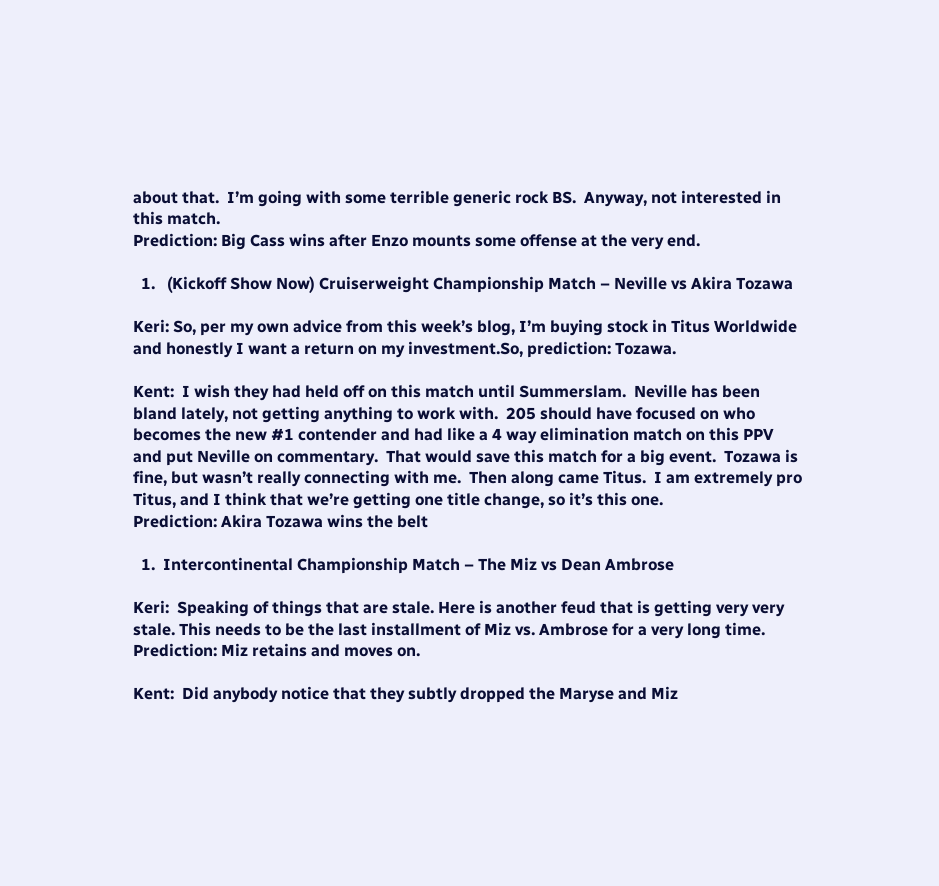about that.  I’m going with some terrible generic rock BS.  Anyway, not interested in this match.
Prediction: Big Cass wins after Enzo mounts some offense at the very end.

  1.   (Kickoff Show Now) Cruiserweight Championship Match – Neville vs Akira Tozawa

Keri: So, per my own advice from this week’s blog, I’m buying stock in Titus Worldwide and honestly I want a return on my investment.So, prediction: Tozawa.

Kent:  I wish they had held off on this match until Summerslam.  Neville has been bland lately, not getting anything to work with.  205 should have focused on who becomes the new #1 contender and had like a 4 way elimination match on this PPV and put Neville on commentary.  That would save this match for a big event.  Tozawa is fine, but wasn’t really connecting with me.  Then along came Titus.  I am extremely pro Titus, and I think that we’re getting one title change, so it’s this one.
Prediction: Akira Tozawa wins the belt

  1.  Intercontinental Championship Match – The Miz vs Dean Ambrose

Keri:  Speaking of things that are stale. Here is another feud that is getting very very stale. This needs to be the last installment of Miz vs. Ambrose for a very long time. Prediction: Miz retains and moves on.

Kent:  Did anybody notice that they subtly dropped the Maryse and Miz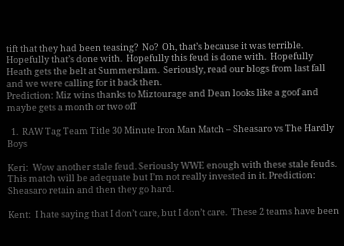tift that they had been teasing?  No?  Oh, that’s because it was terrible.  Hopefully that’s done with.  Hopefully this feud is done with.  Hopefully Heath gets the belt at Summerslam.  Seriously, read our blogs from last fall and we were calling for it back then.
Prediction: Miz wins thanks to Miztourage and Dean looks like a goof and maybe gets a month or two off

  1.  RAW Tag Team Title 30 Minute Iron Man Match – Sheasaro vs The Hardly Boys

Keri:  Wow another stale feud. Seriously WWE enough with these stale feuds. This match will be adequate but I’m not really invested in it. Prediction: Sheasaro retain and then they go hard.

Kent:  I hate saying that I don’t care, but I don’t care.  These 2 teams have been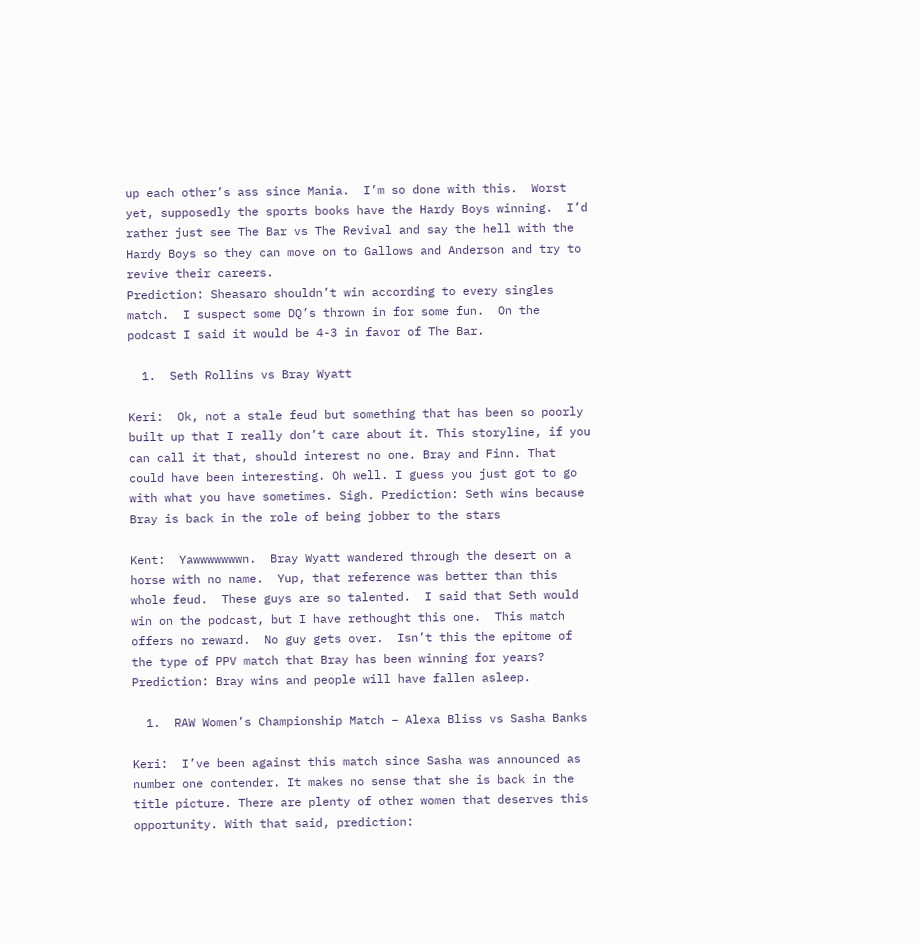up each other’s ass since Mania.  I’m so done with this.  Worst yet, supposedly the sports books have the Hardy Boys winning.  I’d rather just see The Bar vs The Revival and say the hell with the Hardy Boys so they can move on to Gallows and Anderson and try to revive their careers.
Prediction: Sheasaro shouldn’t win according to every singles match.  I suspect some DQ’s thrown in for some fun.  On the podcast I said it would be 4-3 in favor of The Bar.

  1.  Seth Rollins vs Bray Wyatt

Keri:  Ok, not a stale feud but something that has been so poorly built up that I really don’t care about it. This storyline, if you can call it that, should interest no one. Bray and Finn. That could have been interesting. Oh well. I guess you just got to go with what you have sometimes. Sigh. Prediction: Seth wins because Bray is back in the role of being jobber to the stars

Kent:  Yawwwwwwwn.  Bray Wyatt wandered through the desert on a horse with no name.  Yup, that reference was better than this whole feud.  These guys are so talented.  I said that Seth would win on the podcast, but I have rethought this one.  This match offers no reward.  No guy gets over.  Isn’t this the epitome of the type of PPV match that Bray has been winning for years?
Prediction: Bray wins and people will have fallen asleep.

  1.  RAW Women’s Championship Match – Alexa Bliss vs Sasha Banks

Keri:  I’ve been against this match since Sasha was announced as number one contender. It makes no sense that she is back in the title picture. There are plenty of other women that deserves this opportunity. With that said, prediction: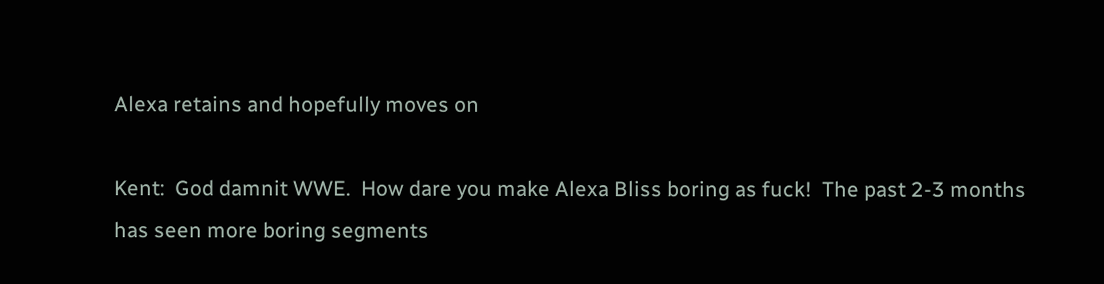Alexa retains and hopefully moves on

Kent:  God damnit WWE.  How dare you make Alexa Bliss boring as fuck!  The past 2-3 months has seen more boring segments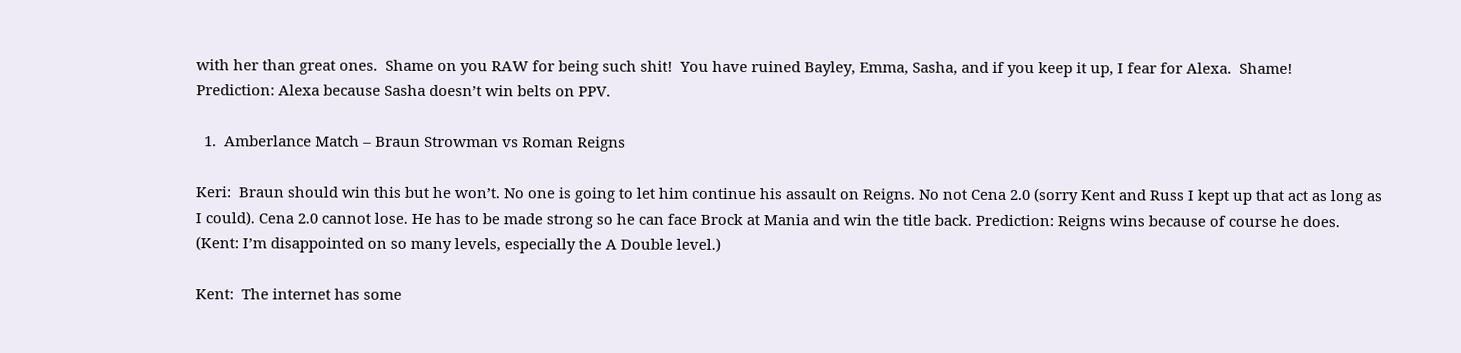with her than great ones.  Shame on you RAW for being such shit!  You have ruined Bayley, Emma, Sasha, and if you keep it up, I fear for Alexa.  Shame!
Prediction: Alexa because Sasha doesn’t win belts on PPV.

  1.  Amberlance Match – Braun Strowman vs Roman Reigns

Keri:  Braun should win this but he won’t. No one is going to let him continue his assault on Reigns. No not Cena 2.0 (sorry Kent and Russ I kept up that act as long as I could). Cena 2.0 cannot lose. He has to be made strong so he can face Brock at Mania and win the title back. Prediction: Reigns wins because of course he does.  (Kent: I’m disappointed on so many levels, especially the A Double level.)

Kent:  The internet has some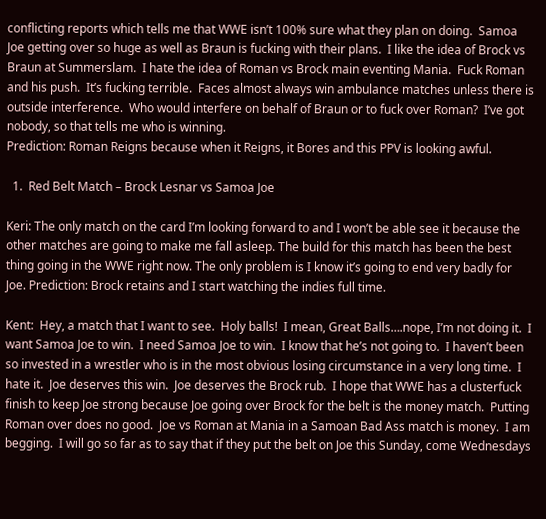conflicting reports which tells me that WWE isn’t 100% sure what they plan on doing.  Samoa Joe getting over so huge as well as Braun is fucking with their plans.  I like the idea of Brock vs Braun at Summerslam.  I hate the idea of Roman vs Brock main eventing Mania.  Fuck Roman and his push.  It’s fucking terrible.  Faces almost always win ambulance matches unless there is outside interference.  Who would interfere on behalf of Braun or to fuck over Roman?  I’ve got nobody, so that tells me who is winning.
Prediction: Roman Reigns because when it Reigns, it Bores and this PPV is looking awful.

  1.  Red Belt Match – Brock Lesnar vs Samoa Joe

Keri: The only match on the card I’m looking forward to and I won’t be able see it because the other matches are going to make me fall asleep. The build for this match has been the best thing going in the WWE right now. The only problem is I know it’s going to end very badly for Joe. Prediction: Brock retains and I start watching the indies full time.

Kent:  Hey, a match that I want to see.  Holy balls!  I mean, Great Balls….nope, I’m not doing it.  I want Samoa Joe to win.  I need Samoa Joe to win.  I know that he’s not going to.  I haven’t been so invested in a wrestler who is in the most obvious losing circumstance in a very long time.  I hate it.  Joe deserves this win.  Joe deserves the Brock rub.  I hope that WWE has a clusterfuck finish to keep Joe strong because Joe going over Brock for the belt is the money match.  Putting Roman over does no good.  Joe vs Roman at Mania in a Samoan Bad Ass match is money.  I am begging.  I will go so far as to say that if they put the belt on Joe this Sunday, come Wednesdays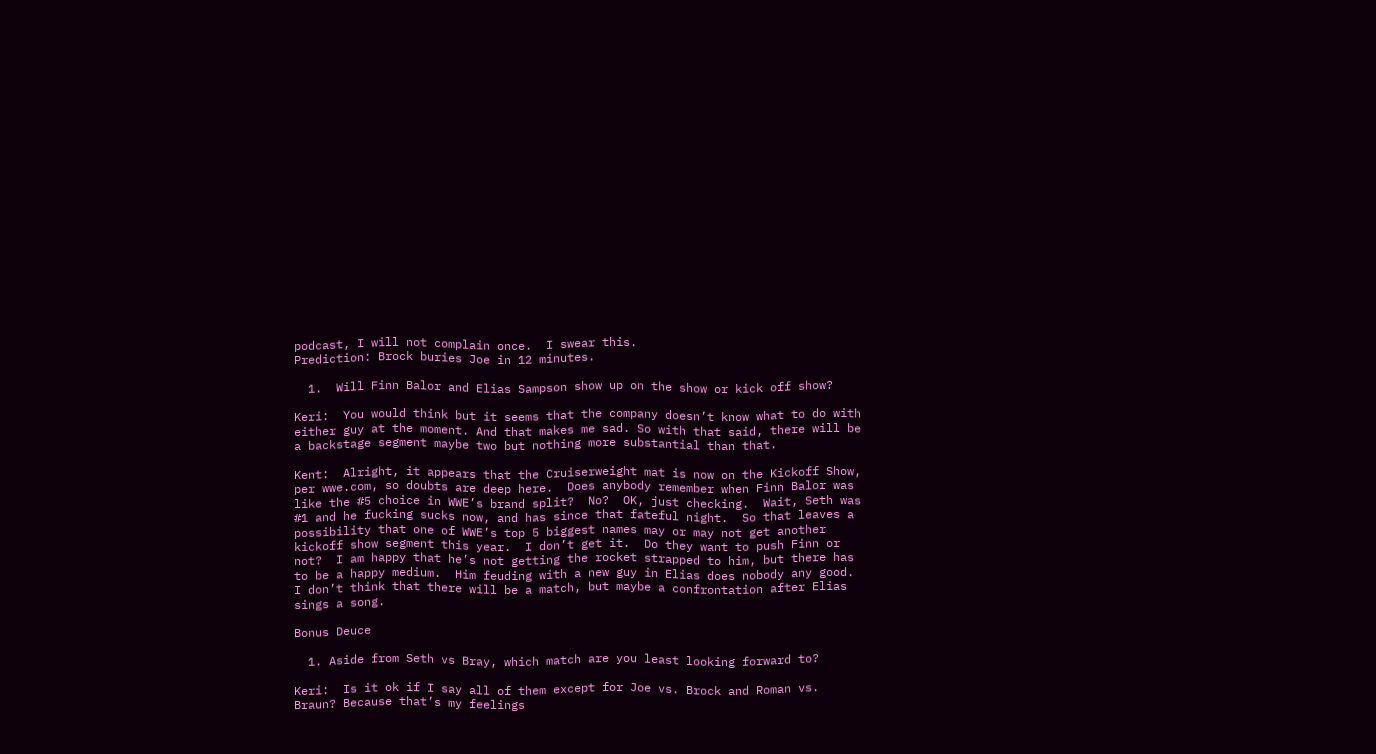podcast, I will not complain once.  I swear this.
Prediction: Brock buries Joe in 12 minutes.

  1.  Will Finn Balor and Elias Sampson show up on the show or kick off show?

Keri:  You would think but it seems that the company doesn’t know what to do with either guy at the moment. And that makes me sad. So with that said, there will be a backstage segment maybe two but nothing more substantial than that.

Kent:  Alright, it appears that the Cruiserweight mat is now on the Kickoff Show, per wwe.com, so doubts are deep here.  Does anybody remember when Finn Balor was like the #5 choice in WWE’s brand split?  No?  OK, just checking.  Wait, Seth was #1 and he fucking sucks now, and has since that fateful night.  So that leaves a possibility that one of WWE’s top 5 biggest names may or may not get another kickoff show segment this year.  I don’t get it.  Do they want to push Finn or not?  I am happy that he’s not getting the rocket strapped to him, but there has to be a happy medium.  Him feuding with a new guy in Elias does nobody any good.  I don’t think that there will be a match, but maybe a confrontation after Elias sings a song.

Bonus Deuce

  1. Aside from Seth vs Bray, which match are you least looking forward to?

Keri:  Is it ok if I say all of them except for Joe vs. Brock and Roman vs. Braun? Because that’s my feelings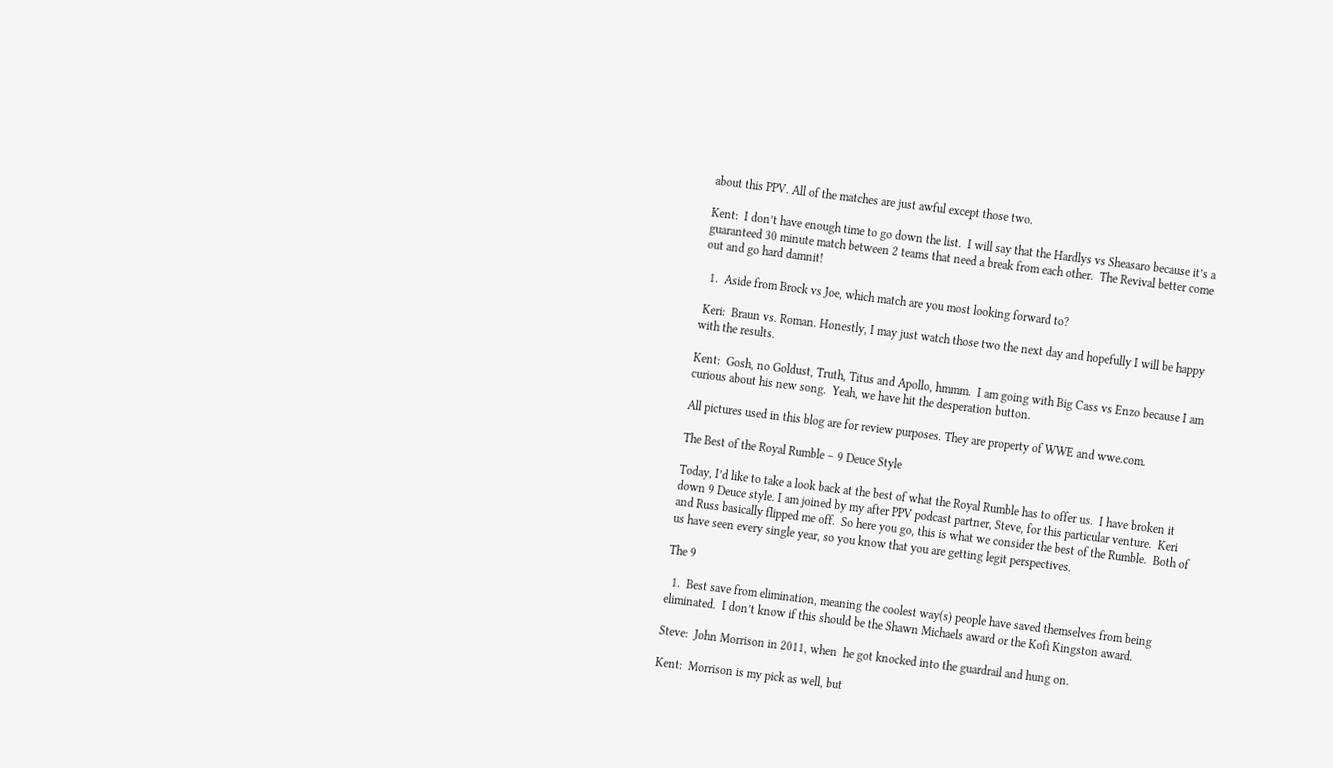about this PPV. All of the matches are just awful except those two.

Kent:  I don’t have enough time to go down the list.  I will say that the Hardlys vs Sheasaro because it’s a guaranteed 30 minute match between 2 teams that need a break from each other.  The Revival better come out and go hard damnit!

  1.  Aside from Brock vs Joe, which match are you most looking forward to?

 Keri:  Braun vs. Roman. Honestly, I may just watch those two the next day and hopefully I will be happy with the results.

Kent:  Gosh, no Goldust, Truth, Titus and Apollo, hmmm.  I am going with Big Cass vs Enzo because I am curious about his new song.  Yeah, we have hit the desperation button.

All pictures used in this blog are for review purposes. They are property of WWE and wwe.com.

The Best of the Royal Rumble – 9 Deuce Style

Today, I’d like to take a look back at the best of what the Royal Rumble has to offer us.  I have broken it down 9 Deuce style. I am joined by my after PPV podcast partner, Steve, for this particular venture.  Keri and Russ basically flipped me off.  So here you go, this is what we consider the best of the Rumble.  Both of us have seen every single year, so you know that you are getting legit perspectives.

The 9

  1.  Best save from elimination, meaning the coolest way(s) people have saved themselves from being eliminated.  I don’t know if this should be the Shawn Michaels award or the Kofi Kingston award.

Steve:  John Morrison in 2011, when  he got knocked into the guardrail and hung on.

Kent:  Morrison is my pick as well, but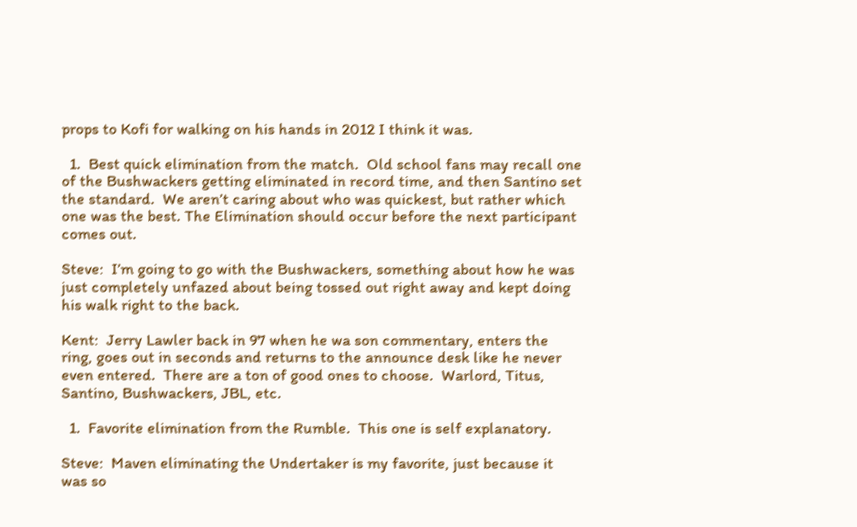props to Kofi for walking on his hands in 2012 I think it was.

  1.  Best quick elimination from the match.  Old school fans may recall one of the Bushwackers getting eliminated in record time, and then Santino set the standard.  We aren’t caring about who was quickest, but rather which one was the best. The Elimination should occur before the next participant comes out.

Steve:  I’m going to go with the Bushwackers, something about how he was just completely unfazed about being tossed out right away and kept doing his walk right to the back.

Kent:  Jerry Lawler back in 97 when he wa son commentary, enters the ring, goes out in seconds and returns to the announce desk like he never even entered.  There are a ton of good ones to choose.  Warlord, Titus, Santino, Bushwackers, JBL, etc.

  1.  Favorite elimination from the Rumble.  This one is self explanatory.

Steve:  Maven eliminating the Undertaker is my favorite, just because it was so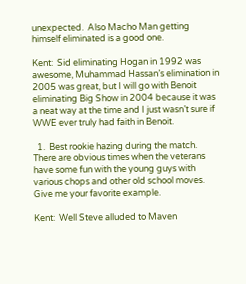unexpected.  Also Macho Man getting himself eliminated is a good one.

Kent:  Sid eliminating Hogan in 1992 was awesome, Muhammad Hassan’s elimination in 2005 was great, but I will go with Benoit eliminating Big Show in 2004 because it was a neat way at the time and I just wasn’t sure if WWE ever truly had faith in Benoit.

  1.  Best rookie hazing during the match.  There are obvious times when the veterans have some fun with the young guys with various chops and other old school moves.  Give me your favorite example.

Kent:  Well Steve alluded to Maven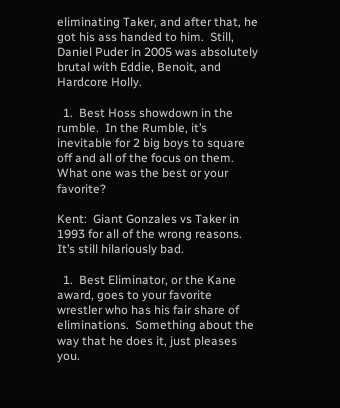eliminating Taker, and after that, he got his ass handed to him.  Still, Daniel Puder in 2005 was absolutely brutal with Eddie, Benoit, and Hardcore Holly.

  1.  Best Hoss showdown in the rumble.  In the Rumble, it’s inevitable for 2 big boys to square off and all of the focus on them.  What one was the best or your favorite?

Kent:  Giant Gonzales vs Taker in 1993 for all of the wrong reasons.  It’s still hilariously bad.

  1.  Best Eliminator, or the Kane award, goes to your favorite wrestler who has his fair share of eliminations.  Something about the way that he does it, just pleases you.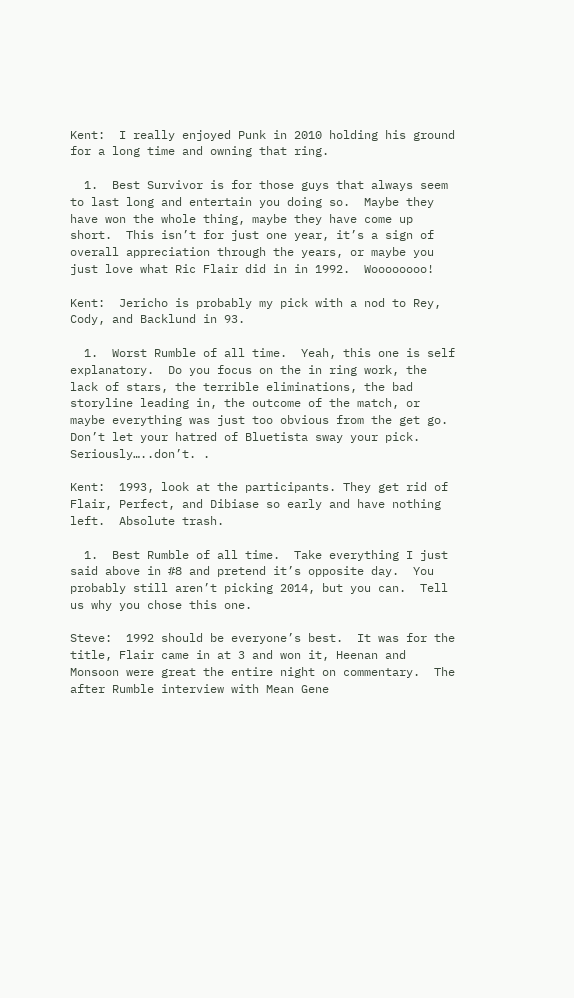Kent:  I really enjoyed Punk in 2010 holding his ground for a long time and owning that ring.

  1.  Best Survivor is for those guys that always seem to last long and entertain you doing so.  Maybe they have won the whole thing, maybe they have come up short.  This isn’t for just one year, it’s a sign of overall appreciation through the years, or maybe you just love what Ric Flair did in in 1992.  Woooooooo!

Kent:  Jericho is probably my pick with a nod to Rey, Cody, and Backlund in 93.

  1.  Worst Rumble of all time.  Yeah, this one is self explanatory.  Do you focus on the in ring work, the lack of stars, the terrible eliminations, the bad storyline leading in, the outcome of the match, or maybe everything was just too obvious from the get go.  Don’t let your hatred of Bluetista sway your pick.  Seriously…..don’t. .

Kent:  1993, look at the participants. They get rid of Flair, Perfect, and Dibiase so early and have nothing left.  Absolute trash.

  1.  Best Rumble of all time.  Take everything I just said above in #8 and pretend it’s opposite day.  You probably still aren’t picking 2014, but you can.  Tell us why you chose this one.

Steve:  1992 should be everyone’s best.  It was for the title, Flair came in at 3 and won it, Heenan and Monsoon were great the entire night on commentary.  The after Rumble interview with Mean Gene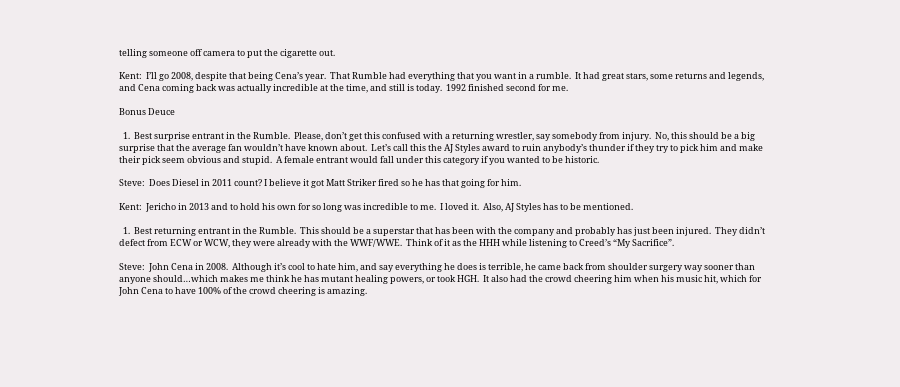telling someone off camera to put the cigarette out.

Kent:  I’ll go 2008, despite that being Cena’s year.  That Rumble had everything that you want in a rumble.  It had great stars, some returns and legends, and Cena coming back was actually incredible at the time, and still is today.  1992 finished second for me.

Bonus Deuce

  1.  Best surprise entrant in the Rumble.  Please, don’t get this confused with a returning wrestler, say somebody from injury.  No, this should be a big surprise that the average fan wouldn’t have known about.  Let’s call this the AJ Styles award to ruin anybody’s thunder if they try to pick him and make their pick seem obvious and stupid.  A female entrant would fall under this category if you wanted to be historic.

Steve:  Does Diesel in 2011 count? I believe it got Matt Striker fired so he has that going for him.

Kent:  Jericho in 2013 and to hold his own for so long was incredible to me.  I loved it.  Also, AJ Styles has to be mentioned.

  1.  Best returning entrant in the Rumble.  This should be a superstar that has been with the company and probably has just been injured.  They didn’t defect from ECW or WCW, they were already with the WWF/WWE.  Think of it as the HHH while listening to Creed’s “My Sacrifice”.

Steve:  John Cena in 2008.  Although it’s cool to hate him, and say everything he does is terrible, he came back from shoulder surgery way sooner than anyone should…which makes me think he has mutant healing powers, or took HGH.  It also had the crowd cheering him when his music hit, which for John Cena to have 100% of the crowd cheering is amazing.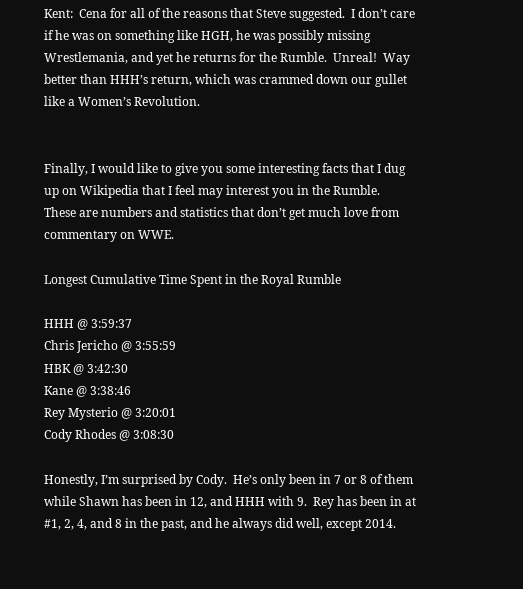Kent:  Cena for all of the reasons that Steve suggested.  I don’t care if he was on something like HGH, he was possibly missing Wrestlemania, and yet he returns for the Rumble.  Unreal!  Way better than HHH’s return, which was crammed down our gullet like a Women’s Revolution.


Finally, I would like to give you some interesting facts that I dug up on Wikipedia that I feel may interest you in the Rumble.  These are numbers and statistics that don’t get much love from commentary on WWE.

Longest Cumulative Time Spent in the Royal Rumble

HHH @ 3:59:37
Chris Jericho @ 3:55:59
HBK @ 3:42:30
Kane @ 3:38:46
Rey Mysterio @ 3:20:01
Cody Rhodes @ 3:08:30

Honestly, I’m surprised by Cody.  He’s only been in 7 or 8 of them while Shawn has been in 12, and HHH with 9.  Rey has been in at #1, 2, 4, and 8 in the past, and he always did well, except 2014.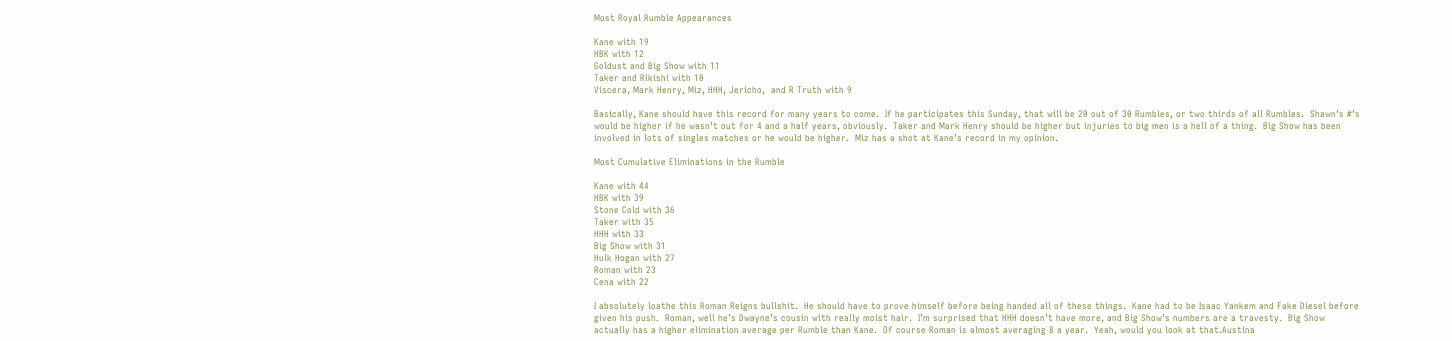Most Royal Rumble Appearances

Kane with 19
HBK with 12
Goldust and Big Show with 11
Taker and Rikishi with 10
Viscera, Mark Henry, Miz, HHH, Jericho,  and R Truth with 9

Basically, Kane should have this record for many years to come.  If he participates this Sunday, that will be 20 out of 30 Rumbles, or two thirds of all Rumbles.  Shawn’s #’s would be higher if he wasn’t out for 4 and a half years, obviously.  Taker and Mark Henry should be higher but injuries to big men is a hell of a thing.  Big Show has been involved in lots of singles matches or he would be higher.  Miz has a shot at Kane’s record in my opinion.

Most Cumulative Eliminations in the Rumble

Kane with 44
HBK with 39
Stone Cold with 36
Taker with 35
HHH with 33
Big Show with 31
Hulk Hogan with 27
Roman with 23
Cena with 22

I absolutely loathe this Roman Reigns bullshit.  He should have to prove himself before being handed all of these things.  Kane had to be Isaac Yankem and Fake Diesel before given his push.  Roman, well he’s Dwayne’s cousin with really moist hair.  I’m surprised that HHH doesn’t have more, and Big Show’s numbers are a travesty.  Big Show actually has a higher elimination average per Rumble than Kane.  Of course Roman is almost averaging 8 a year.  Yeah, would you look at that.Austina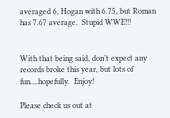averaged 6, Hogan with 6.75, but Roman has 7.67 average.  Stupid WWE!!!


With that being said, don’t expect any records broke this year, but lots of fun….hopefully.  Enjoy!

Please check us out at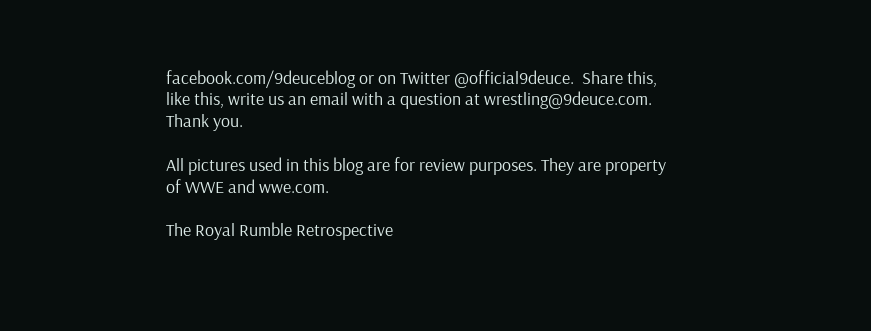facebook.com/9deuceblog or on Twitter @official9deuce.  Share this, like this, write us an email with a question at wrestling@9deuce.com.  Thank you.

All pictures used in this blog are for review purposes. They are property of WWE and wwe.com.

The Royal Rumble Retrospective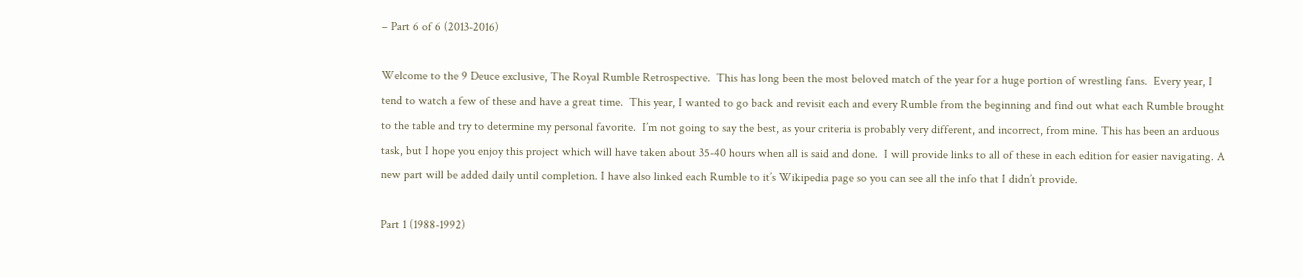– Part 6 of 6 (2013-2016)

Welcome to the 9 Deuce exclusive, The Royal Rumble Retrospective.  This has long been the most beloved match of the year for a huge portion of wrestling fans.  Every year, I tend to watch a few of these and have a great time.  This year, I wanted to go back and revisit each and every Rumble from the beginning and find out what each Rumble brought to the table and try to determine my personal favorite.  I’m not going to say the best, as your criteria is probably very different, and incorrect, from mine. This has been an arduous task, but I hope you enjoy this project which will have taken about 35-40 hours when all is said and done.  I will provide links to all of these in each edition for easier navigating. A new part will be added daily until completion. I have also linked each Rumble to it’s Wikipedia page so you can see all the info that I didn’t provide.

Part 1 (1988-1992)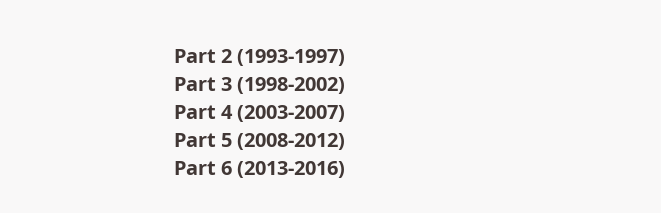Part 2 (1993-1997)
Part 3 (1998-2002)
Part 4 (2003-2007)
Part 5 (2008-2012)
Part 6 (2013-2016)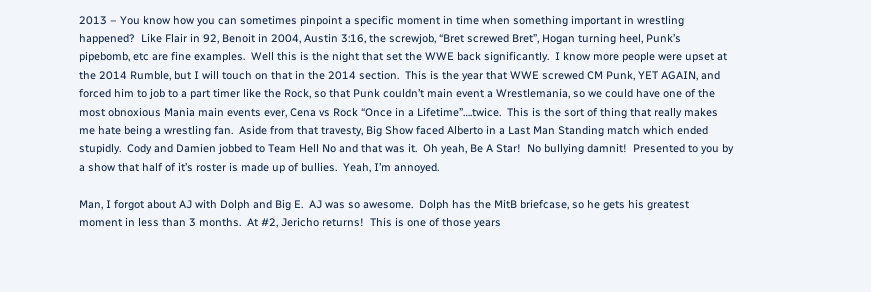2013 – You know how you can sometimes pinpoint a specific moment in time when something important in wrestling happened?  Like Flair in 92, Benoit in 2004, Austin 3:16, the screwjob, “Bret screwed Bret”, Hogan turning heel, Punk’s pipebomb, etc are fine examples.  Well this is the night that set the WWE back significantly.  I know more people were upset at the 2014 Rumble, but I will touch on that in the 2014 section.  This is the year that WWE screwed CM Punk, YET AGAIN, and forced him to job to a part timer like the Rock, so that Punk couldn’t main event a Wrestlemania, so we could have one of the most obnoxious Mania main events ever, Cena vs Rock “Once in a Lifetime”….twice.  This is the sort of thing that really makes me hate being a wrestling fan.  Aside from that travesty, Big Show faced Alberto in a Last Man Standing match which ended stupidly.  Cody and Damien jobbed to Team Hell No and that was it.  Oh yeah, Be A Star!  No bullying damnit!  Presented to you by a show that half of it’s roster is made up of bullies.  Yeah, I’m annoyed.

Man, I forgot about AJ with Dolph and Big E.  AJ was so awesome.  Dolph has the MitB briefcase, so he gets his greatest moment in less than 3 months.  At #2, Jericho returns!  This is one of those years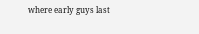where early guys last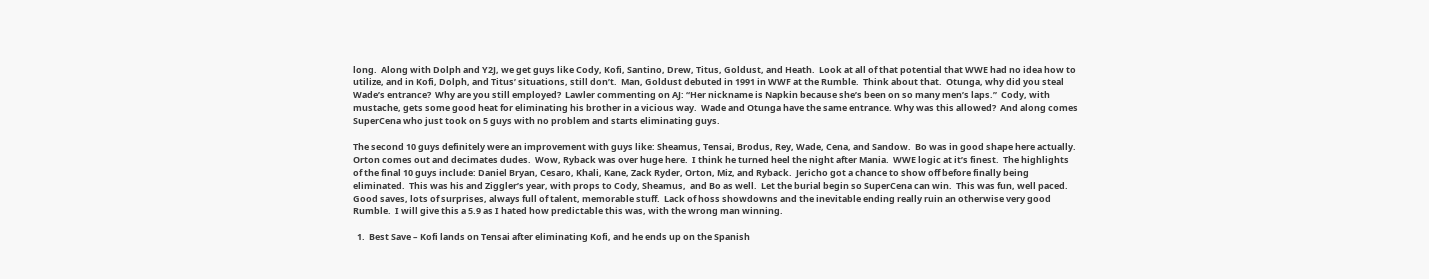long.  Along with Dolph and Y2J, we get guys like Cody, Kofi, Santino, Drew, Titus, Goldust, and Heath.  Look at all of that potential that WWE had no idea how to utilize, and in Kofi, Dolph, and Titus’ situations, still don’t.  Man, Goldust debuted in 1991 in WWF at the Rumble.  Think about that.  Otunga, why did you steal Wade’s entrance?  Why are you still employed?  Lawler commenting on AJ: “Her nickname is Napkin because she’s been on so many men’s laps.”  Cody, with mustache, gets some good heat for eliminating his brother in a vicious way.  Wade and Otunga have the same entrance. Why was this allowed?  And along comes SuperCena who just took on 5 guys with no problem and starts eliminating guys.

The second 10 guys definitely were an improvement with guys like: Sheamus, Tensai, Brodus, Rey, Wade, Cena, and Sandow.  Bo was in good shape here actually.    Orton comes out and decimates dudes.  Wow, Ryback was over huge here.  I think he turned heel the night after Mania.  WWE logic at it’s finest.  The highlights of the final 10 guys include: Daniel Bryan, Cesaro, Khali, Kane, Zack Ryder, Orton, Miz, and Ryback.  Jericho got a chance to show off before finally being eliminated.  This was his and Ziggler’s year, with props to Cody, Sheamus,  and Bo as well.  Let the burial begin so SuperCena can win.  This was fun, well paced.  Good saves, lots of surprises, always full of talent, memorable stuff.  Lack of hoss showdowns and the inevitable ending really ruin an otherwise very good Rumble.  I will give this a 5.9 as I hated how predictable this was, with the wrong man winning.

  1.  Best Save – Kofi lands on Tensai after eliminating Kofi, and he ends up on the Spanish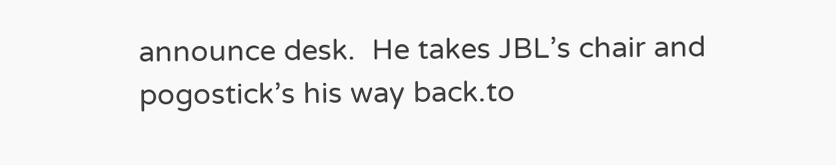announce desk.  He takes JBL’s chair and pogostick’s his way back.to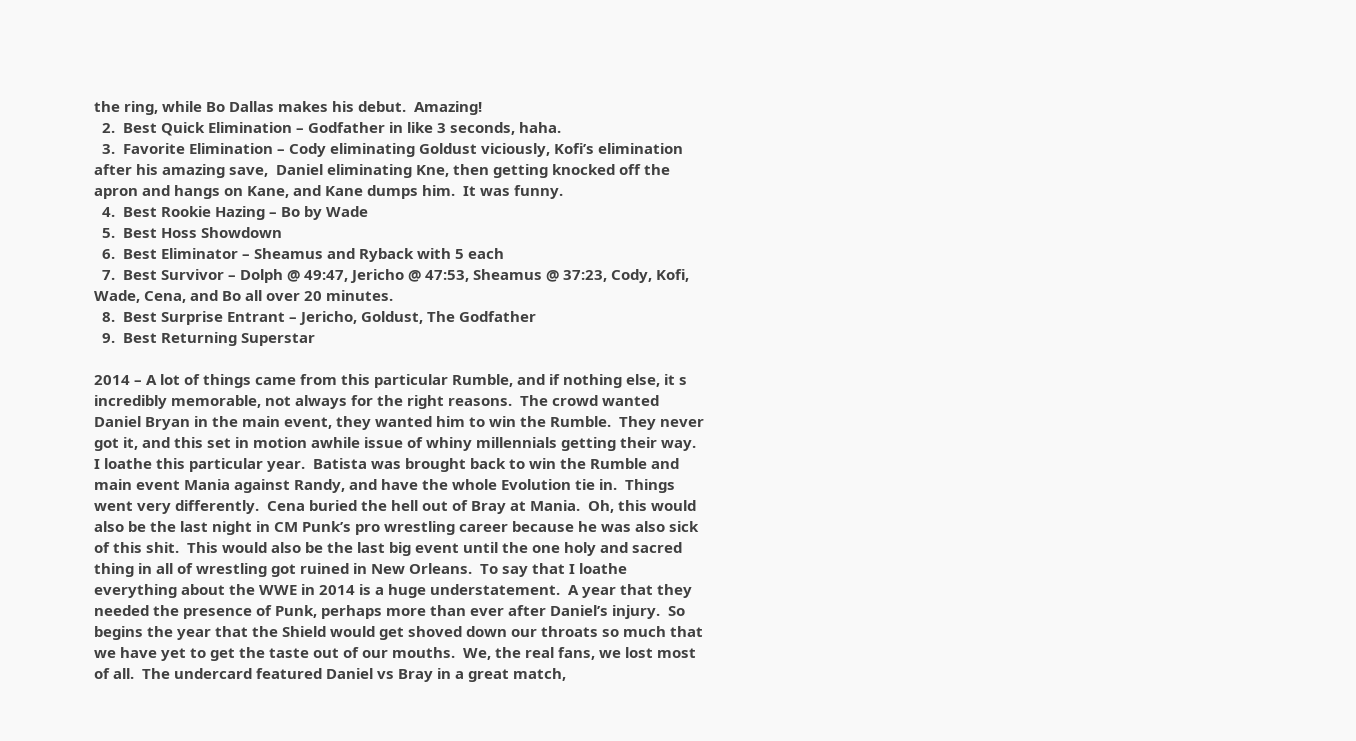the ring, while Bo Dallas makes his debut.  Amazing!
  2.  Best Quick Elimination – Godfather in like 3 seconds, haha.
  3.  Favorite Elimination – Cody eliminating Goldust viciously, Kofi’s elimination after his amazing save,  Daniel eliminating Kne, then getting knocked off the apron and hangs on Kane, and Kane dumps him.  It was funny.
  4.  Best Rookie Hazing – Bo by Wade
  5.  Best Hoss Showdown
  6.  Best Eliminator – Sheamus and Ryback with 5 each
  7.  Best Survivor – Dolph @ 49:47, Jericho @ 47:53, Sheamus @ 37:23, Cody, Kofi, Wade, Cena, and Bo all over 20 minutes.
  8.  Best Surprise Entrant – Jericho, Goldust, The Godfather
  9.  Best Returning Superstar

2014 – A lot of things came from this particular Rumble, and if nothing else, it s incredibly memorable, not always for the right reasons.  The crowd wanted Daniel Bryan in the main event, they wanted him to win the Rumble.  They never got it, and this set in motion awhile issue of whiny millennials getting their way.  I loathe this particular year.  Batista was brought back to win the Rumble and main event Mania against Randy, and have the whole Evolution tie in.  Things went very differently.  Cena buried the hell out of Bray at Mania.  Oh, this would also be the last night in CM Punk’s pro wrestling career because he was also sick of this shit.  This would also be the last big event until the one holy and sacred thing in all of wrestling got ruined in New Orleans.  To say that I loathe everything about the WWE in 2014 is a huge understatement.  A year that they needed the presence of Punk, perhaps more than ever after Daniel’s injury.  So begins the year that the Shield would get shoved down our throats so much that we have yet to get the taste out of our mouths.  We, the real fans, we lost most of all.  The undercard featured Daniel vs Bray in a great match,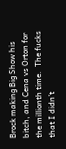Brock making Big Show his bitch, and Cena vs Orton for the millionth time.  The fucks that I didn’t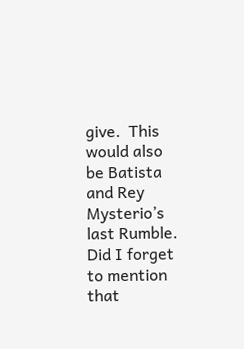give.  This would also be Batista and Rey Mysterio’s last Rumble.  Did I forget to mention that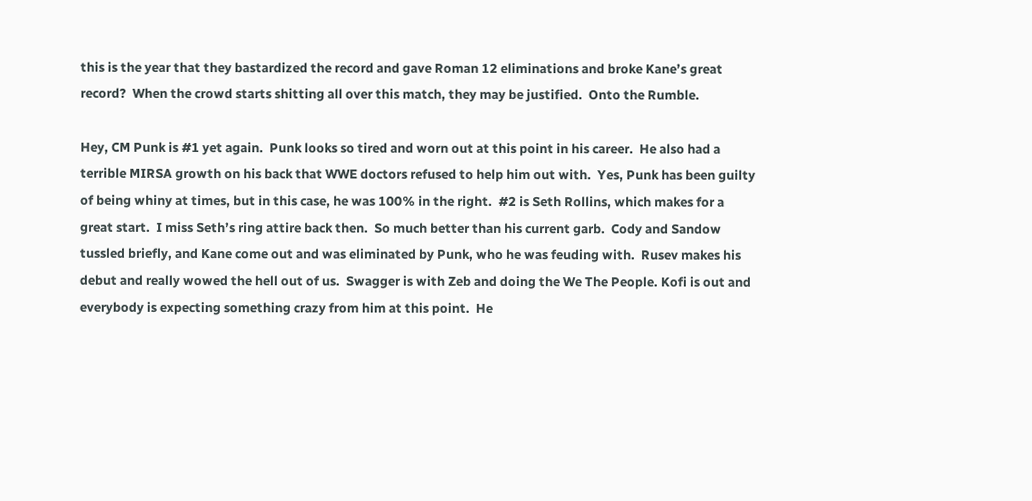this is the year that they bastardized the record and gave Roman 12 eliminations and broke Kane’s great record?  When the crowd starts shitting all over this match, they may be justified.  Onto the Rumble.

Hey, CM Punk is #1 yet again.  Punk looks so tired and worn out at this point in his career.  He also had a terrible MIRSA growth on his back that WWE doctors refused to help him out with.  Yes, Punk has been guilty of being whiny at times, but in this case, he was 100% in the right.  #2 is Seth Rollins, which makes for a great start.  I miss Seth’s ring attire back then.  So much better than his current garb.  Cody and Sandow tussled briefly, and Kane come out and was eliminated by Punk, who he was feuding with.  Rusev makes his debut and really wowed the hell out of us.  Swagger is with Zeb and doing the We The People. Kofi is out and everybody is expecting something crazy from him at this point.  He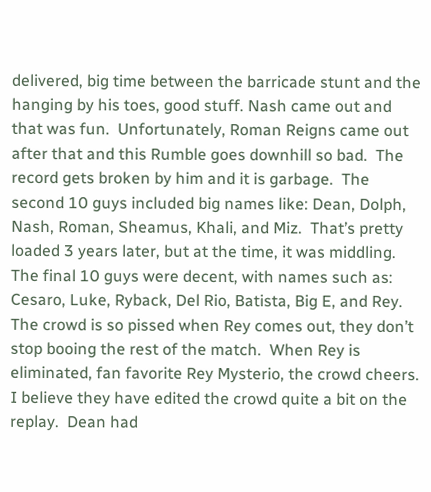delivered, big time between the barricade stunt and the hanging by his toes, good stuff. Nash came out and that was fun.  Unfortunately, Roman Reigns came out after that and this Rumble goes downhill so bad.  The record gets broken by him and it is garbage.  The second 10 guys included big names like: Dean, Dolph, Nash, Roman, Sheamus, Khali, and Miz.  That’s pretty loaded 3 years later, but at the time, it was middling.  The final 10 guys were decent, with names such as: Cesaro, Luke, Ryback, Del Rio, Batista, Big E, and Rey.  The crowd is so pissed when Rey comes out, they don’t stop booing the rest of the match.  When Rey is eliminated, fan favorite Rey Mysterio, the crowd cheers.  I believe they have edited the crowd quite a bit on the replay.  Dean had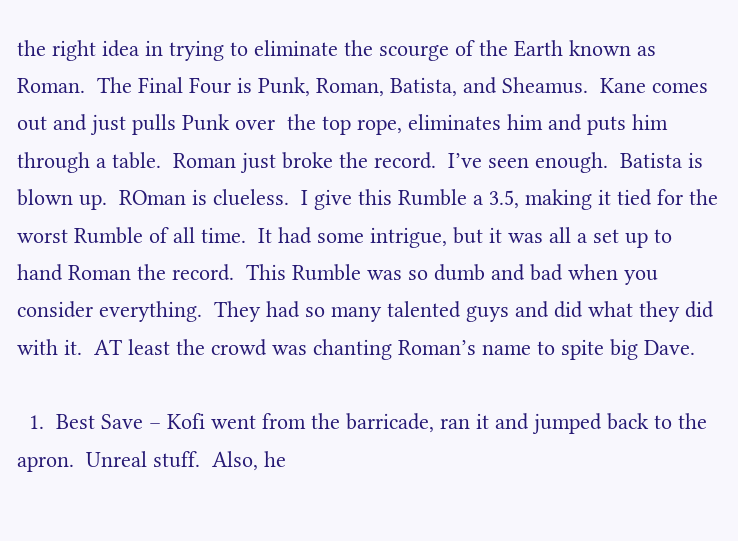the right idea in trying to eliminate the scourge of the Earth known as Roman.  The Final Four is Punk, Roman, Batista, and Sheamus.  Kane comes out and just pulls Punk over  the top rope, eliminates him and puts him through a table.  Roman just broke the record.  I’ve seen enough.  Batista is blown up.  ROman is clueless.  I give this Rumble a 3.5, making it tied for the worst Rumble of all time.  It had some intrigue, but it was all a set up to hand Roman the record.  This Rumble was so dumb and bad when you consider everything.  They had so many talented guys and did what they did with it.  AT least the crowd was chanting Roman’s name to spite big Dave.

  1.  Best Save – Kofi went from the barricade, ran it and jumped back to the apron.  Unreal stuff.  Also, he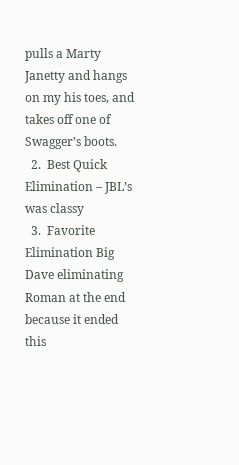pulls a Marty Janetty and hangs on my his toes, and takes off one of Swagger’s boots.
  2.  Best Quick Elimination – JBL’s was classy
  3.  Favorite Elimination Big Dave eliminating Roman at the end because it ended this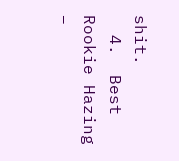shit.
  4.  Best Rookie Hazing –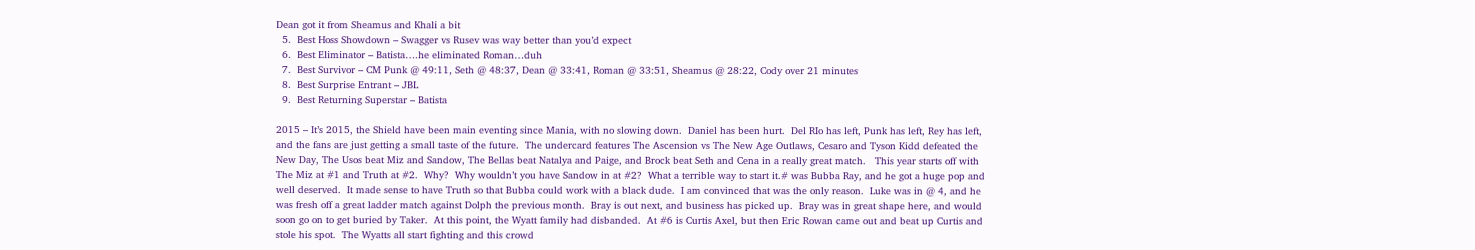Dean got it from Sheamus and Khali a bit
  5.  Best Hoss Showdown – Swagger vs Rusev was way better than you’d expect
  6.  Best Eliminator – Batista….he eliminated Roman…duh
  7.  Best Survivor – CM Punk @ 49:11, Seth @ 48:37, Dean @ 33:41, Roman @ 33:51, Sheamus @ 28:22, Cody over 21 minutes
  8.  Best Surprise Entrant – JBL
  9.  Best Returning Superstar – Batista

2015 – It’s 2015, the Shield have been main eventing since Mania, with no slowing down.  Daniel has been hurt.  Del RIo has left, Punk has left, Rey has left, and the fans are just getting a small taste of the future.  The undercard features The Ascension vs The New Age Outlaws, Cesaro and Tyson Kidd defeated the New Day, The Usos beat Miz and Sandow, The Bellas beat Natalya and Paige, and Brock beat Seth and Cena in a really great match.   This year starts off with The Miz at #1 and Truth at #2.  Why?  Why wouldn’t you have Sandow in at #2?  What a terrible way to start it.# was Bubba Ray, and he got a huge pop and well deserved.  It made sense to have Truth so that Bubba could work with a black dude.  I am convinced that was the only reason.  Luke was in @ 4, and he was fresh off a great ladder match against Dolph the previous month.  Bray is out next, and business has picked up.  Bray was in great shape here, and would soon go on to get buried by Taker.  At this point, the Wyatt family had disbanded.  At #6 is Curtis Axel, but then Eric Rowan came out and beat up Curtis and stole his spot.  The Wyatts all start fighting and this crowd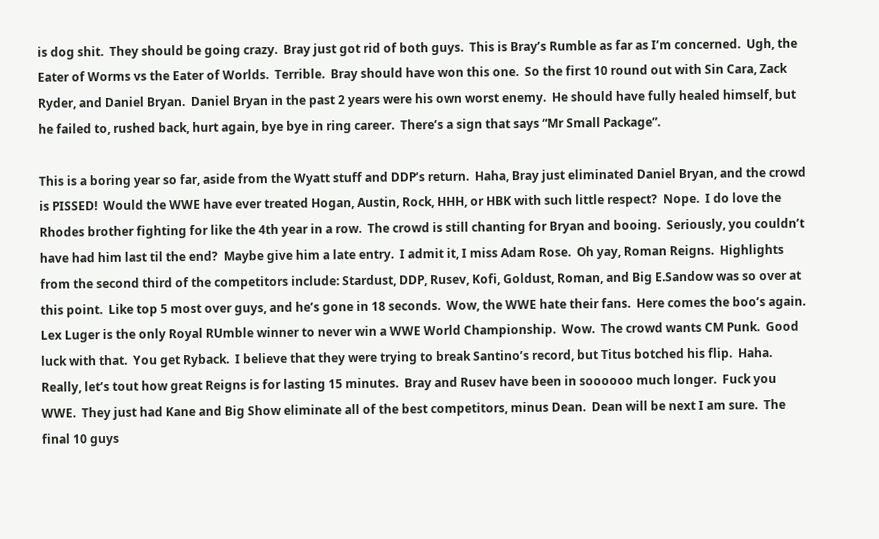is dog shit.  They should be going crazy.  Bray just got rid of both guys.  This is Bray’s Rumble as far as I’m concerned.  Ugh, the Eater of Worms vs the Eater of Worlds.  Terrible.  Bray should have won this one.  So the first 10 round out with Sin Cara, Zack Ryder, and Daniel Bryan.  Daniel Bryan in the past 2 years were his own worst enemy.  He should have fully healed himself, but he failed to, rushed back, hurt again, bye bye in ring career.  There’s a sign that says “Mr Small Package”.

This is a boring year so far, aside from the Wyatt stuff and DDP’s return.  Haha, Bray just eliminated Daniel Bryan, and the crowd is PISSED!  Would the WWE have ever treated Hogan, Austin, Rock, HHH, or HBK with such little respect?  Nope.  I do love the Rhodes brother fighting for like the 4th year in a row.  The crowd is still chanting for Bryan and booing.  Seriously, you couldn’t have had him last til the end?  Maybe give him a late entry.  I admit it, I miss Adam Rose.  Oh yay, Roman Reigns.  Highlights from the second third of the competitors include: Stardust, DDP, Rusev, Kofi, Goldust, Roman, and Big E.Sandow was so over at this point.  Like top 5 most over guys, and he’s gone in 18 seconds.  Wow, the WWE hate their fans.  Here comes the boo’s again.  Lex Luger is the only Royal RUmble winner to never win a WWE World Championship.  Wow.  The crowd wants CM Punk.  Good luck with that.  You get Ryback.  I believe that they were trying to break Santino’s record, but Titus botched his flip.  Haha.  Really, let’s tout how great Reigns is for lasting 15 minutes.  Bray and Rusev have been in soooooo much longer.  Fuck you WWE.  They just had Kane and Big Show eliminate all of the best competitors, minus Dean.  Dean will be next I am sure.  The final 10 guys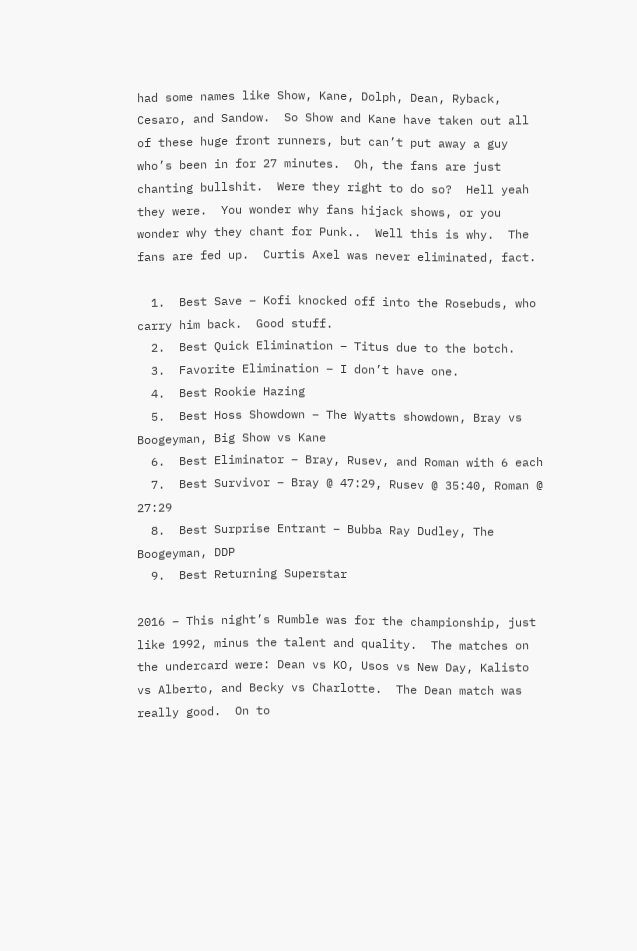had some names like Show, Kane, Dolph, Dean, Ryback, Cesaro, and Sandow.  So Show and Kane have taken out all of these huge front runners, but can’t put away a guy who’s been in for 27 minutes.  Oh, the fans are just chanting bullshit.  Were they right to do so?  Hell yeah they were.  You wonder why fans hijack shows, or you wonder why they chant for Punk..  Well this is why.  The fans are fed up.  Curtis Axel was never eliminated, fact.

  1.  Best Save – Kofi knocked off into the Rosebuds, who carry him back.  Good stuff.
  2.  Best Quick Elimination – Titus due to the botch.
  3.  Favorite Elimination – I don’t have one.
  4.  Best Rookie Hazing
  5.  Best Hoss Showdown – The Wyatts showdown, Bray vs Boogeyman, Big Show vs Kane
  6.  Best Eliminator – Bray, Rusev, and Roman with 6 each
  7.  Best Survivor – Bray @ 47:29, Rusev @ 35:40, Roman @ 27:29
  8.  Best Surprise Entrant – Bubba Ray Dudley, The Boogeyman, DDP
  9.  Best Returning Superstar

2016 – This night’s Rumble was for the championship, just like 1992, minus the talent and quality.  The matches on the undercard were: Dean vs KO, Usos vs New Day, Kalisto vs Alberto, and Becky vs Charlotte.  The Dean match was really good.  On to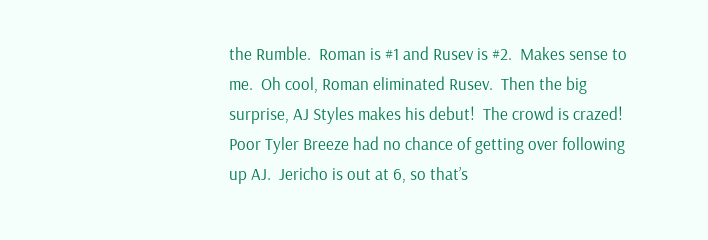the Rumble.  Roman is #1 and Rusev is #2.  Makes sense to me.  Oh cool, Roman eliminated Rusev.  Then the big surprise, AJ Styles makes his debut!  The crowd is crazed!  Poor Tyler Breeze had no chance of getting over following up AJ.  Jericho is out at 6, so that’s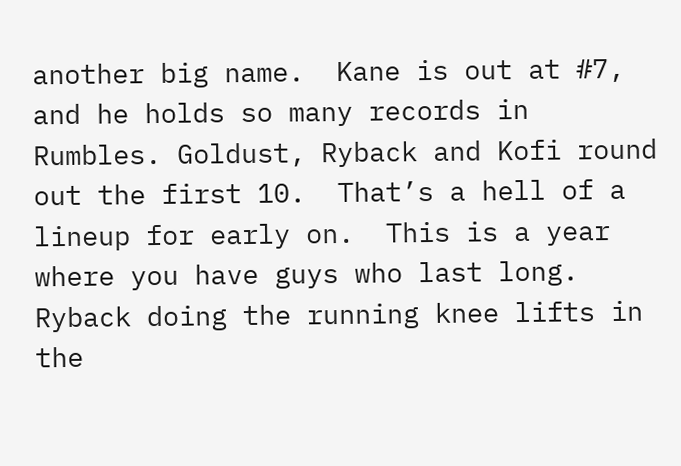another big name.  Kane is out at #7, and he holds so many records in Rumbles. Goldust, Ryback and Kofi round out the first 10.  That’s a hell of a lineup for early on.  This is a year where you have guys who last long.  Ryback doing the running knee lifts in the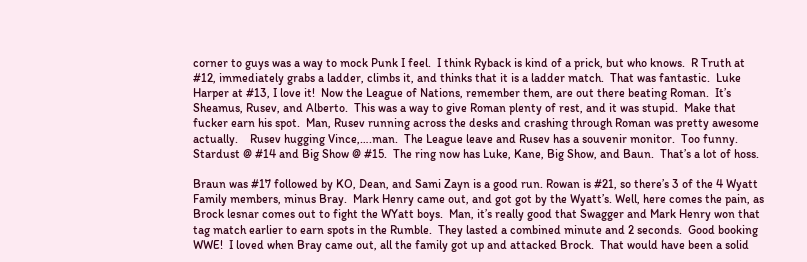corner to guys was a way to mock Punk I feel.  I think Ryback is kind of a prick, but who knows.  R Truth at #12, immediately grabs a ladder, climbs it, and thinks that it is a ladder match.  That was fantastic.  Luke Harper at #13, I love it!  Now the League of Nations, remember them, are out there beating Roman.  It’s Sheamus, Rusev, and Alberto.  This was a way to give Roman plenty of rest, and it was stupid.  Make that fucker earn his spot.  Man, Rusev running across the desks and crashing through Roman was pretty awesome actually.    Rusev hugging Vince,….man.  The League leave and Rusev has a souvenir monitor.  Too funny.  Stardust @ #14 and Big Show @ #15.  The ring now has Luke, Kane, Big Show, and Baun.  That’s a lot of hoss.

Braun was #17 followed by KO, Dean, and Sami Zayn is a good run. Rowan is #21, so there’s 3 of the 4 Wyatt Family members, minus Bray.  Mark Henry came out, and got got by the Wyatt’s. Well, here comes the pain, as Brock lesnar comes out to fight the WYatt boys.  Man, it’s really good that Swagger and Mark Henry won that tag match earlier to earn spots in the Rumble.  They lasted a combined minute and 2 seconds.  Good booking WWE!  I loved when Bray came out, all the family got up and attacked Brock.  That would have been a solid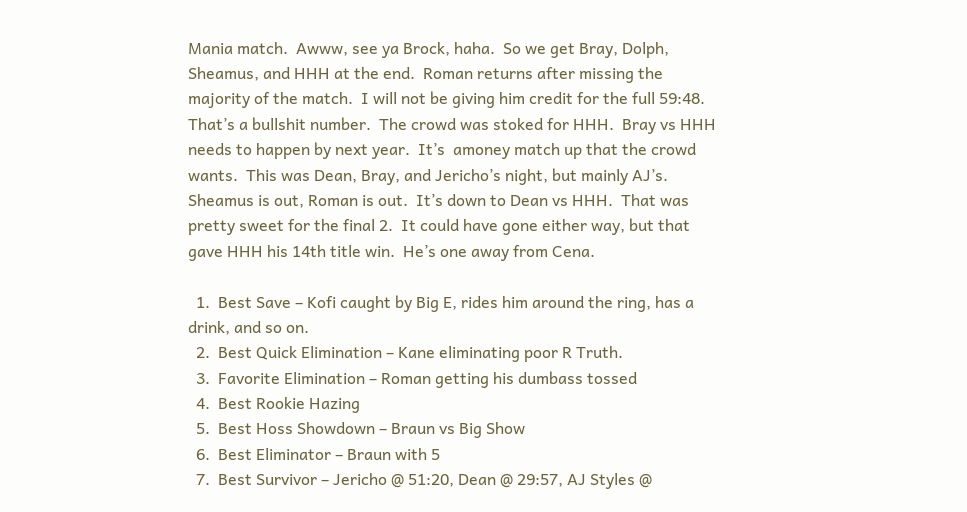Mania match.  Awww, see ya Brock, haha.  So we get Bray, Dolph, Sheamus, and HHH at the end.  Roman returns after missing the majority of the match.  I will not be giving him credit for the full 59:48.  That’s a bullshit number.  The crowd was stoked for HHH.  Bray vs HHH needs to happen by next year.  It’s  amoney match up that the crowd wants.  This was Dean, Bray, and Jericho’s night, but mainly AJ’s.  Sheamus is out, Roman is out.  It’s down to Dean vs HHH.  That was pretty sweet for the final 2.  It could have gone either way, but that gave HHH his 14th title win.  He’s one away from Cena.

  1.  Best Save – Kofi caught by Big E, rides him around the ring, has a drink, and so on.
  2.  Best Quick Elimination – Kane eliminating poor R Truth.
  3.  Favorite Elimination – Roman getting his dumbass tossed
  4.  Best Rookie Hazing
  5.  Best Hoss Showdown – Braun vs Big Show
  6.  Best Eliminator – Braun with 5
  7.  Best Survivor – Jericho @ 51:20, Dean @ 29:57, AJ Styles @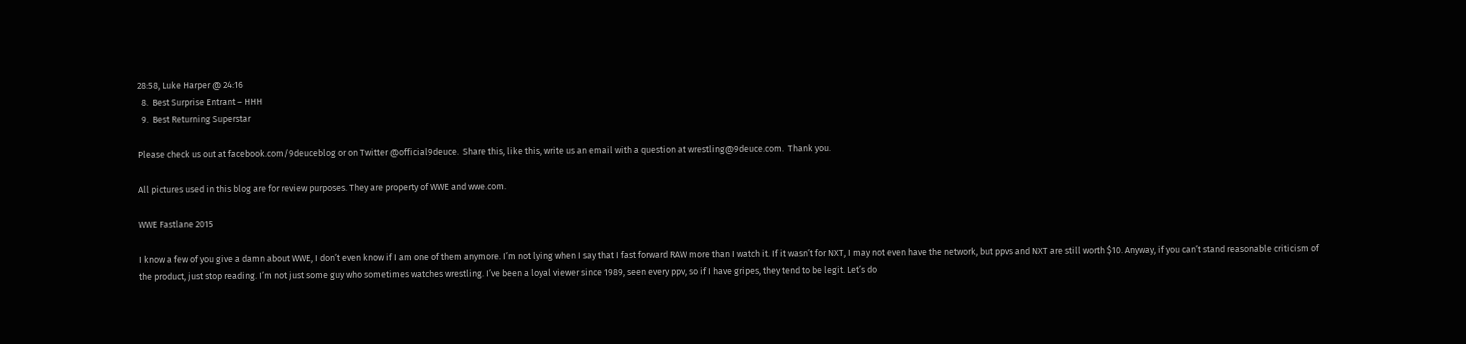28:58, Luke Harper @ 24:16
  8.  Best Surprise Entrant – HHH
  9.  Best Returning Superstar

Please check us out at facebook.com/9deuceblog or on Twitter @official9deuce.  Share this, like this, write us an email with a question at wrestling@9deuce.com.  Thank you.

All pictures used in this blog are for review purposes. They are property of WWE and wwe.com.

WWE Fastlane 2015

I know a few of you give a damn about WWE, I don’t even know if I am one of them anymore. I’m not lying when I say that I fast forward RAW more than I watch it. If it wasn’t for NXT, I may not even have the network, but ppvs and NXT are still worth $10. Anyway, if you can’t stand reasonable criticism of the product, just stop reading. I’m not just some guy who sometimes watches wrestling. I’ve been a loyal viewer since 1989, seen every ppv, so if I have gripes, they tend to be legit. Let’s do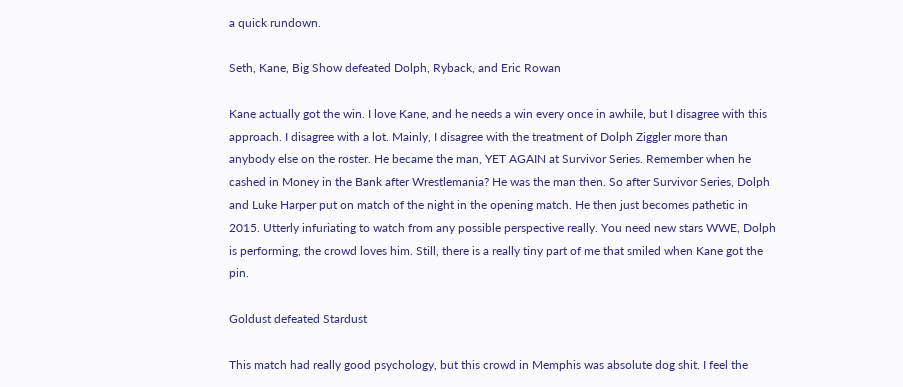a quick rundown.

Seth, Kane, Big Show defeated Dolph, Ryback, and Eric Rowan

Kane actually got the win. I love Kane, and he needs a win every once in awhile, but I disagree with this approach. I disagree with a lot. Mainly, I disagree with the treatment of Dolph Ziggler more than anybody else on the roster. He became the man, YET AGAIN at Survivor Series. Remember when he cashed in Money in the Bank after Wrestlemania? He was the man then. So after Survivor Series, Dolph and Luke Harper put on match of the night in the opening match. He then just becomes pathetic in 2015. Utterly infuriating to watch from any possible perspective really. You need new stars WWE, Dolph is performing, the crowd loves him. Still, there is a really tiny part of me that smiled when Kane got the pin.

Goldust defeated Stardust

This match had really good psychology, but this crowd in Memphis was absolute dog shit. I feel the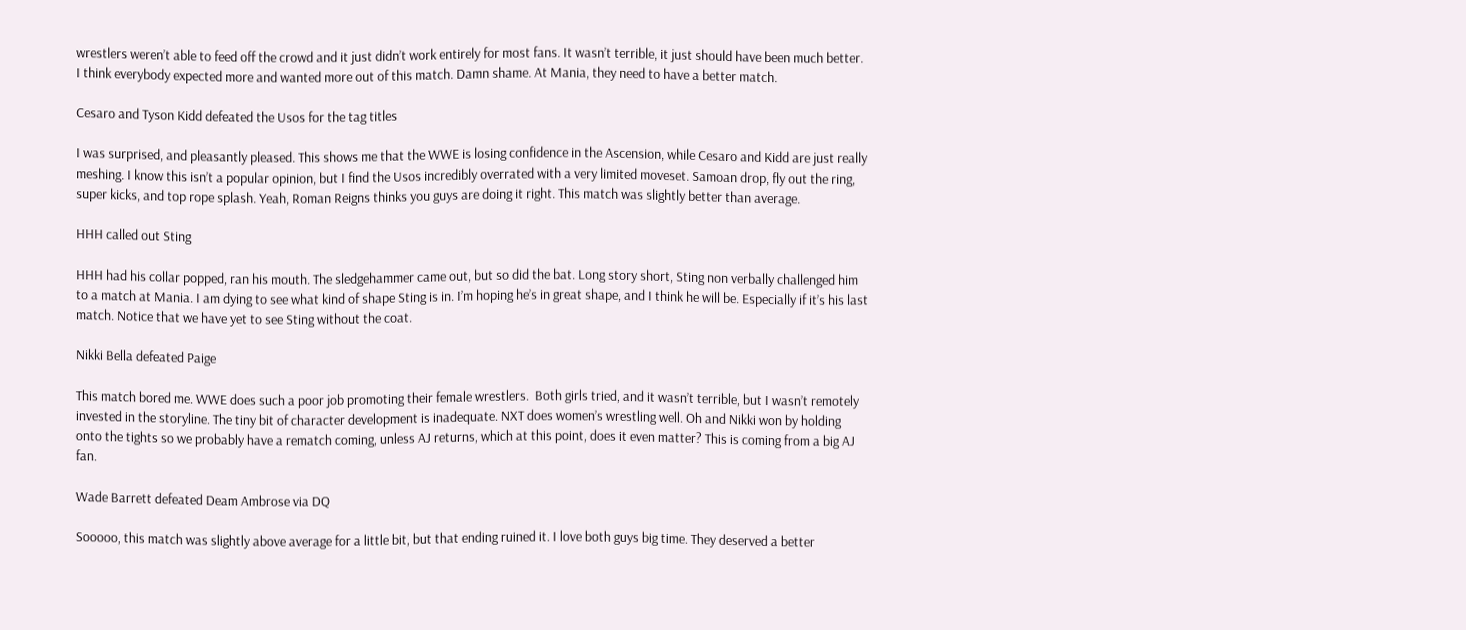wrestlers weren’t able to feed off the crowd and it just didn’t work entirely for most fans. It wasn’t terrible, it just should have been much better. I think everybody expected more and wanted more out of this match. Damn shame. At Mania, they need to have a better match.

Cesaro and Tyson Kidd defeated the Usos for the tag titles

I was surprised, and pleasantly pleased. This shows me that the WWE is losing confidence in the Ascension, while Cesaro and Kidd are just really meshing. I know this isn’t a popular opinion, but I find the Usos incredibly overrated with a very limited moveset. Samoan drop, fly out the ring, super kicks, and top rope splash. Yeah, Roman Reigns thinks you guys are doing it right. This match was slightly better than average.

HHH called out Sting

HHH had his collar popped, ran his mouth. The sledgehammer came out, but so did the bat. Long story short, Sting non verbally challenged him to a match at Mania. I am dying to see what kind of shape Sting is in. I’m hoping he’s in great shape, and I think he will be. Especially if it’s his last match. Notice that we have yet to see Sting without the coat.

Nikki Bella defeated Paige

This match bored me. WWE does such a poor job promoting their female wrestlers.  Both girls tried, and it wasn’t terrible, but I wasn’t remotely invested in the storyline. The tiny bit of character development is inadequate. NXT does women’s wrestling well. Oh and Nikki won by holding onto the tights so we probably have a rematch coming, unless AJ returns, which at this point, does it even matter? This is coming from a big AJ fan.

Wade Barrett defeated Deam Ambrose via DQ

Sooooo, this match was slightly above average for a little bit, but that ending ruined it. I love both guys big time. They deserved a better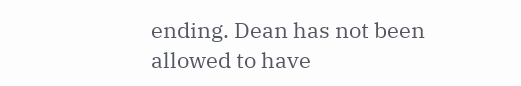ending. Dean has not been allowed to have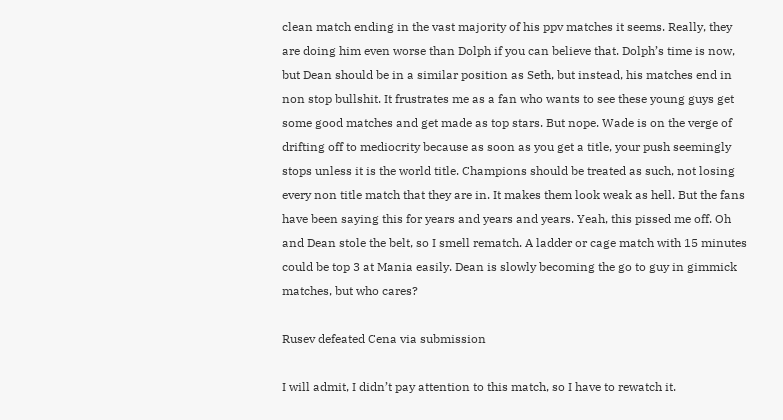clean match ending in the vast majority of his ppv matches it seems. Really, they are doing him even worse than Dolph if you can believe that. Dolph’s time is now, but Dean should be in a similar position as Seth, but instead, his matches end in non stop bullshit. It frustrates me as a fan who wants to see these young guys get some good matches and get made as top stars. But nope. Wade is on the verge of drifting off to mediocrity because as soon as you get a title, your push seemingly stops unless it is the world title. Champions should be treated as such, not losing every non title match that they are in. It makes them look weak as hell. But the fans have been saying this for years and years and years. Yeah, this pissed me off. Oh and Dean stole the belt, so I smell rematch. A ladder or cage match with 15 minutes could be top 3 at Mania easily. Dean is slowly becoming the go to guy in gimmick matches, but who cares?

Rusev defeated Cena via submission

I will admit, I didn’t pay attention to this match, so I have to rewatch it.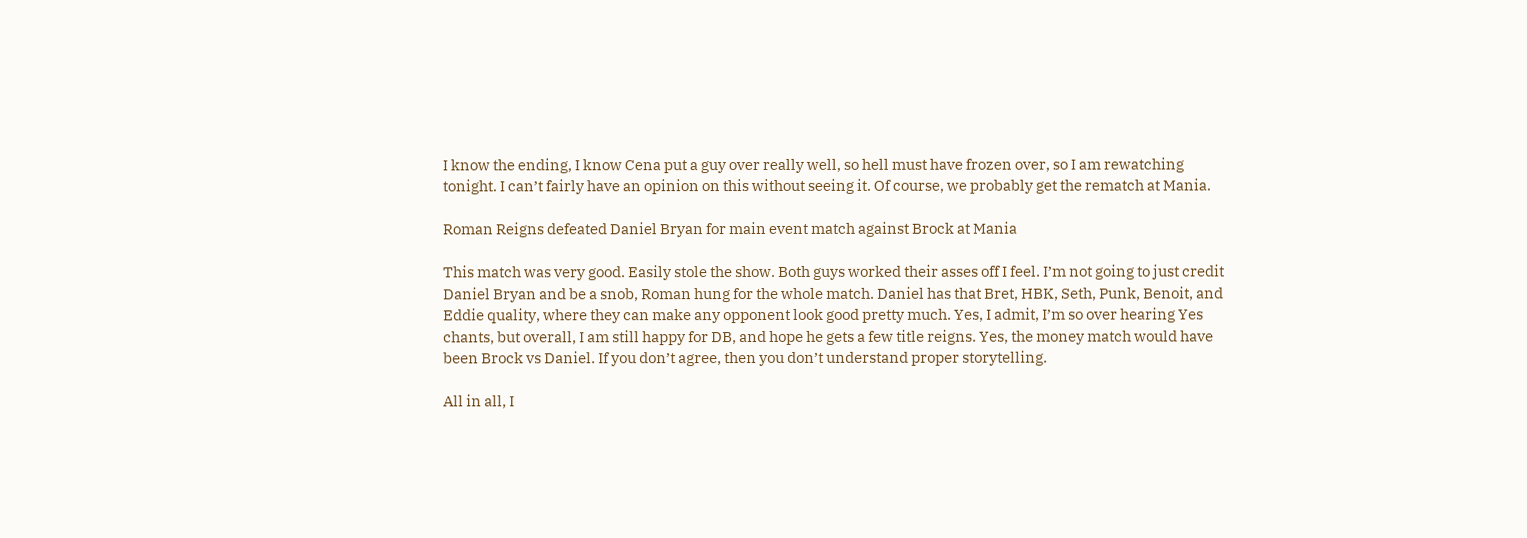I know the ending, I know Cena put a guy over really well, so hell must have frozen over, so I am rewatching tonight. I can’t fairly have an opinion on this without seeing it. Of course, we probably get the rematch at Mania.

Roman Reigns defeated Daniel Bryan for main event match against Brock at Mania

This match was very good. Easily stole the show. Both guys worked their asses off I feel. I’m not going to just credit Daniel Bryan and be a snob, Roman hung for the whole match. Daniel has that Bret, HBK, Seth, Punk, Benoit, and Eddie quality, where they can make any opponent look good pretty much. Yes, I admit, I’m so over hearing Yes chants, but overall, I am still happy for DB, and hope he gets a few title reigns. Yes, the money match would have been Brock vs Daniel. If you don’t agree, then you don’t understand proper storytelling.

All in all, I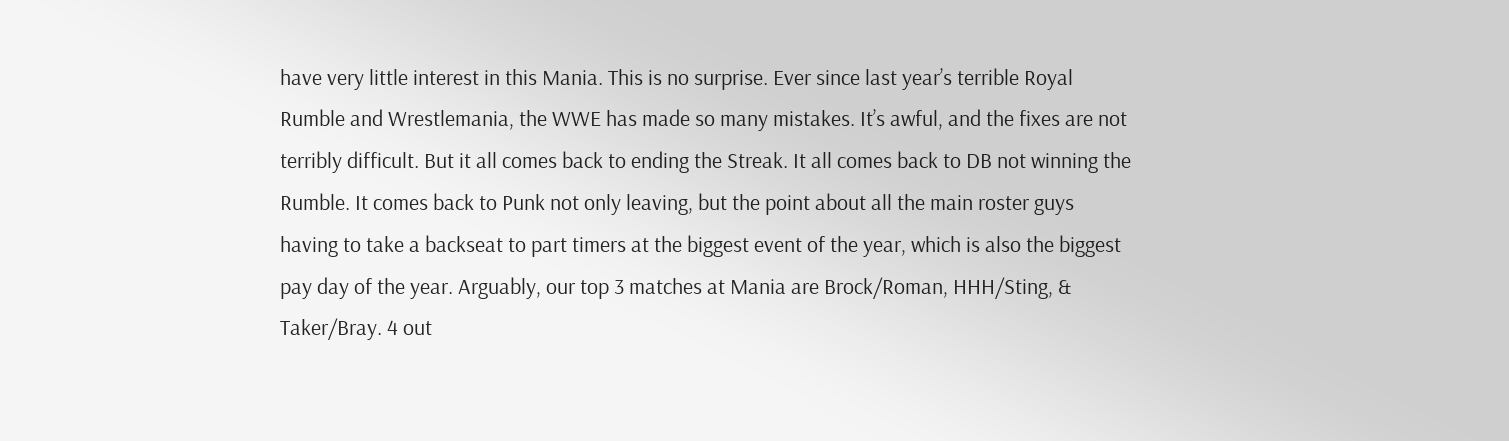have very little interest in this Mania. This is no surprise. Ever since last year’s terrible Royal Rumble and Wrestlemania, the WWE has made so many mistakes. It’s awful, and the fixes are not terribly difficult. But it all comes back to ending the Streak. It all comes back to DB not winning the Rumble. It comes back to Punk not only leaving, but the point about all the main roster guys having to take a backseat to part timers at the biggest event of the year, which is also the biggest pay day of the year. Arguably, our top 3 matches at Mania are Brock/Roman, HHH/Sting, & Taker/Bray. 4 out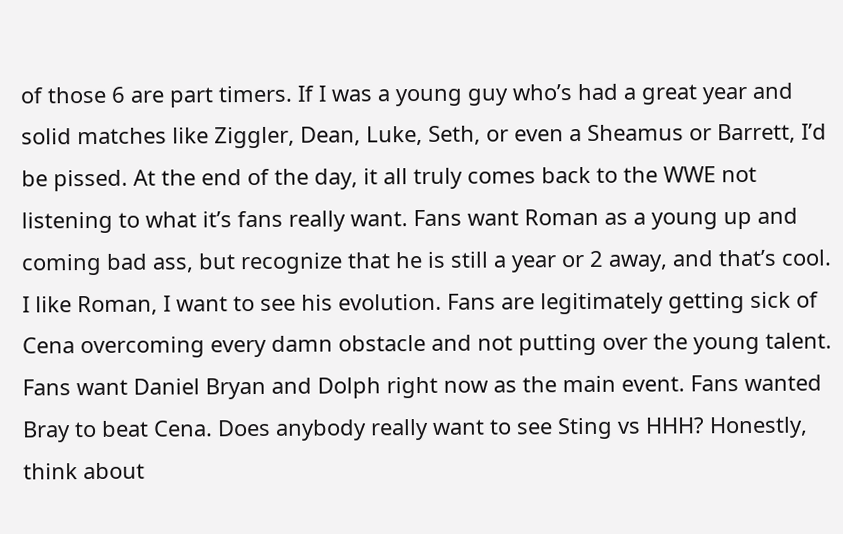of those 6 are part timers. If I was a young guy who’s had a great year and solid matches like Ziggler, Dean, Luke, Seth, or even a Sheamus or Barrett, I’d be pissed. At the end of the day, it all truly comes back to the WWE not listening to what it’s fans really want. Fans want Roman as a young up and coming bad ass, but recognize that he is still a year or 2 away, and that’s cool. I like Roman, I want to see his evolution. Fans are legitimately getting sick of Cena overcoming every damn obstacle and not putting over the young talent. Fans want Daniel Bryan and Dolph right now as the main event. Fans wanted Bray to beat Cena. Does anybody really want to see Sting vs HHH? Honestly, think about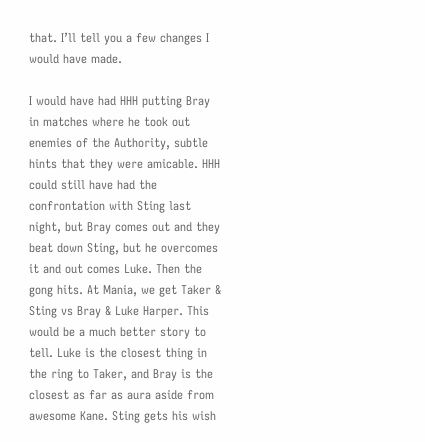that. I’ll tell you a few changes I would have made.

I would have had HHH putting Bray in matches where he took out enemies of the Authority, subtle hints that they were amicable. HHH could still have had the confrontation with Sting last night, but Bray comes out and they beat down Sting, but he overcomes it and out comes Luke. Then the gong hits. At Mania, we get Taker & Sting vs Bray & Luke Harper. This would be a much better story to tell. Luke is the closest thing in the ring to Taker, and Bray is the closest as far as aura aside from awesome Kane. Sting gets his wish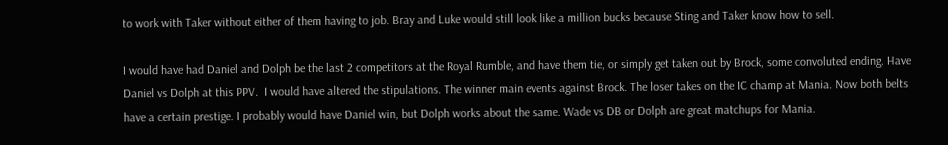to work with Taker without either of them having to job. Bray and Luke would still look like a million bucks because Sting and Taker know how to sell.

I would have had Daniel and Dolph be the last 2 competitors at the Royal Rumble, and have them tie, or simply get taken out by Brock, some convoluted ending. Have Daniel vs Dolph at this PPV.  I would have altered the stipulations. The winner main events against Brock. The loser takes on the IC champ at Mania. Now both belts have a certain prestige. I probably would have Daniel win, but Dolph works about the same. Wade vs DB or Dolph are great matchups for Mania.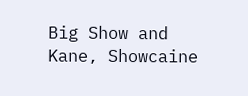Big Show and Kane, Showcaine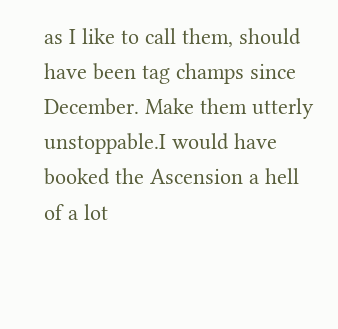as I like to call them, should have been tag champs since December. Make them utterly unstoppable.I would have booked the Ascension a hell of a lot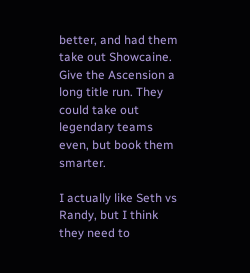better, and had them take out Showcaine. Give the Ascension a long title run. They could take out legendary teams even, but book them smarter.

I actually like Seth vs Randy, but I think they need to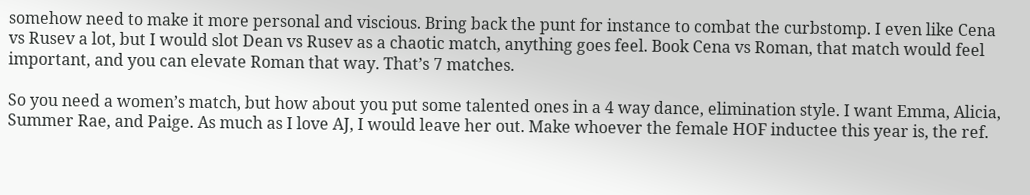somehow need to make it more personal and viscious. Bring back the punt for instance to combat the curbstomp. I even like Cena vs Rusev a lot, but I would slot Dean vs Rusev as a chaotic match, anything goes feel. Book Cena vs Roman, that match would feel important, and you can elevate Roman that way. That’s 7 matches.

So you need a women’s match, but how about you put some talented ones in a 4 way dance, elimination style. I want Emma, Alicia, Summer Rae, and Paige. As much as I love AJ, I would leave her out. Make whoever the female HOF inductee this year is, the ref.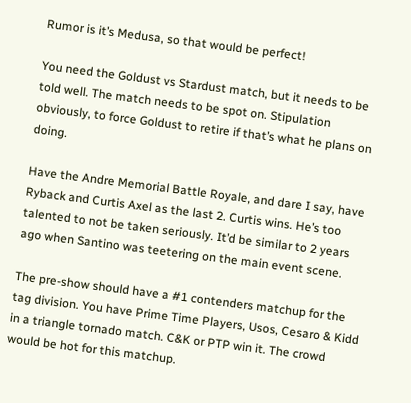Rumor is it’s Medusa, so that would be perfect!

You need the Goldust vs Stardust match, but it needs to be told well. The match needs to be spot on. Stipulation obviously, to force Goldust to retire if that’s what he plans on doing.

Have the Andre Memorial Battle Royale, and dare I say, have Ryback and Curtis Axel as the last 2. Curtis wins. He’s too talented to not be taken seriously. It’d be similar to 2 years ago when Santino was teetering on the main event scene.

The pre-show should have a #1 contenders matchup for the tag division. You have Prime Time Players, Usos, Cesaro & Kidd in a triangle tornado match. C&K or PTP win it. The crowd would be hot for this matchup.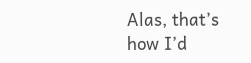Alas, that’s how I’d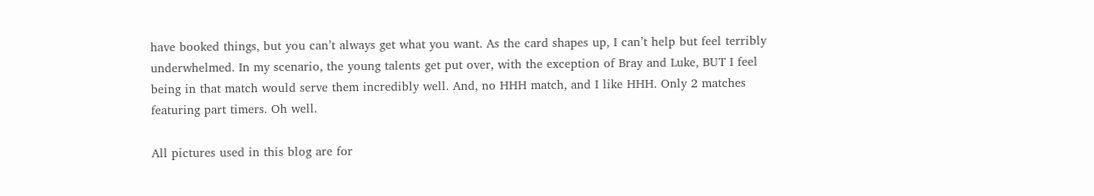have booked things, but you can’t always get what you want. As the card shapes up, I can’t help but feel terribly underwhelmed. In my scenario, the young talents get put over, with the exception of Bray and Luke, BUT I feel being in that match would serve them incredibly well. And, no HHH match, and I like HHH. Only 2 matches featuring part timers. Oh well.

All pictures used in this blog are for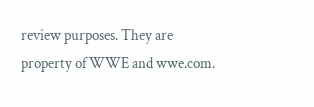review purposes. They are property of WWE and wwe.com.